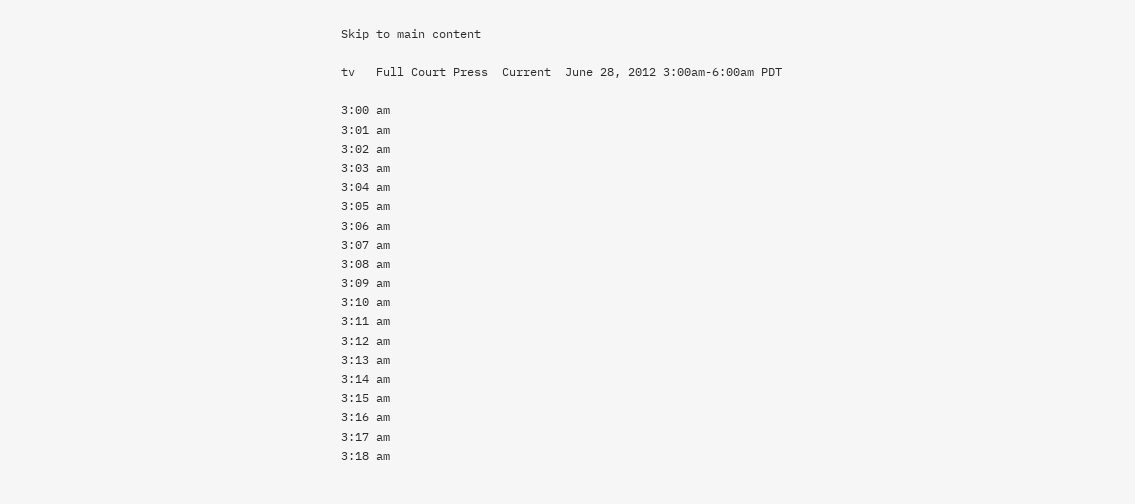Skip to main content

tv   Full Court Press  Current  June 28, 2012 3:00am-6:00am PDT

3:00 am
3:01 am
3:02 am
3:03 am
3:04 am
3:05 am
3:06 am
3:07 am
3:08 am
3:09 am
3:10 am
3:11 am
3:12 am
3:13 am
3:14 am
3:15 am
3:16 am
3:17 am
3:18 am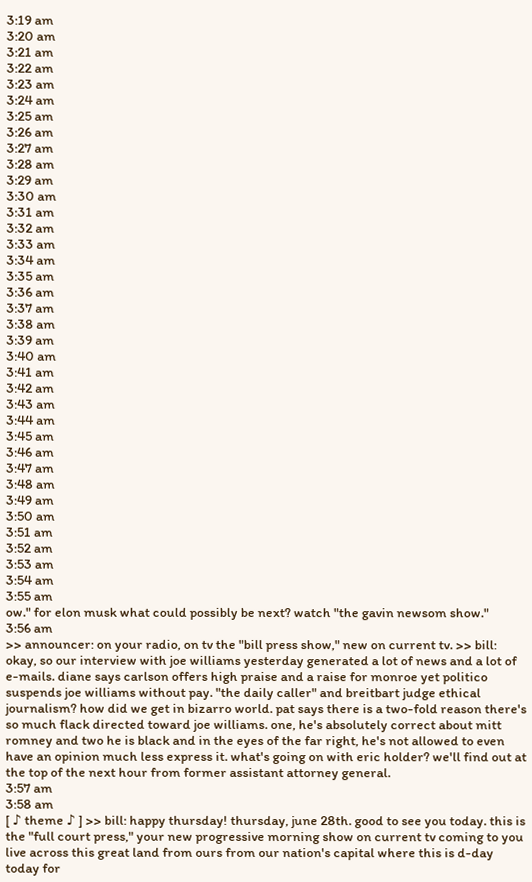3:19 am
3:20 am
3:21 am
3:22 am
3:23 am
3:24 am
3:25 am
3:26 am
3:27 am
3:28 am
3:29 am
3:30 am
3:31 am
3:32 am
3:33 am
3:34 am
3:35 am
3:36 am
3:37 am
3:38 am
3:39 am
3:40 am
3:41 am
3:42 am
3:43 am
3:44 am
3:45 am
3:46 am
3:47 am
3:48 am
3:49 am
3:50 am
3:51 am
3:52 am
3:53 am
3:54 am
3:55 am
ow." for elon musk what could possibly be next? watch "the gavin newsom show."
3:56 am
>> announcer: on your radio, on tv the "bill press show," new on current tv. >> bill: okay, so our interview with joe williams yesterday generated a lot of news and a lot of e-mails. diane says carlson offers high praise and a raise for monroe yet politico suspends joe williams without pay. "the daily caller" and breitbart judge ethical journalism? how did we get in bizarro world. pat says there is a two-fold reason there's so much flack directed toward joe williams. one, he's absolutely correct about mitt romney and two he is black and in the eyes of the far right, he's not allowed to even have an opinion much less express it. what's going on with eric holder? we'll find out at the top of the next hour from former assistant attorney general.
3:57 am
3:58 am
[ ♪ theme ♪ ] >> bill: happy thursday! thursday, june 28th. good to see you today. this is the "full court press," your new progressive morning show on current tv coming to you live across this great land from ours from our nation's capital where this is d-day today for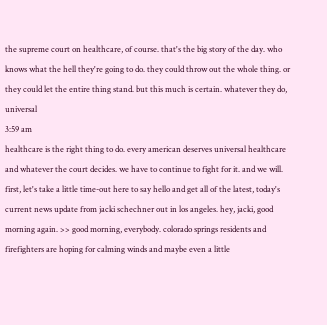the supreme court on healthcare, of course. that's the big story of the day. who knows what the hell they're going to do. they could throw out the whole thing. or they could let the entire thing stand. but this much is certain. whatever they do, universal
3:59 am
healthcare is the right thing to do. every american deserves universal healthcare and whatever the court decides. we have to continue to fight for it. and we will. first, let's take a little time-out here to say hello and get all of the latest, today's current news update from jacki schechner out in los angeles. hey, jacki, good morning again. >> good morning, everybody. colorado springs residents and firefighters are hoping for calming winds and maybe even a little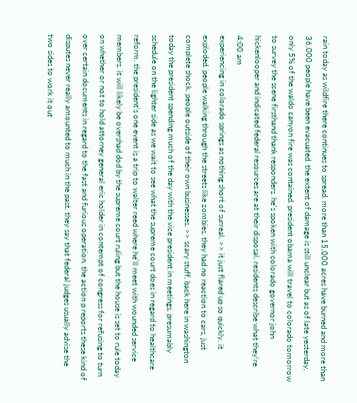rain today as wildfire there continues to spread. more than 15,000 acres have burned and more than 36,000 people have been evacuated. the extent of damage is still unclear but as of late yesterday, only 5% of the waldo canyon fire was contained. president obama will travel to colorado tomorrow to survey the scene firsthand thank responders. he's spoken with colorado governor john hickenlooper and indicated federal resources are at their disposal. residents describe what they're
4:00 am
experiencing in colorado springs as nothing short of surreal. >> it just flared up so quickly. it exploded. people walking through the streets like zombies. they had no reaction to cars, just complete shock. people outside of their own businesses. >> scary stuff. back here in washington today the president spending much of the day with the vice president in meetings, presumably schedule on the lighter side as we wait to see what the supreme court does in regard to healthcare reform. the president's one event is a trip to walter reed where he'll meet with wounded service members. it will likely be overshad dod by the supreme court ruling but the house is set to rule today on whether or not to hold attorney general eric holder in contempt of congress for refusing to turn over certain documents in regard to the fast and furious operation. the action p reports these kind of disputes never really amounted to much in the past. they say that federal judges usually advise the two sides to work it out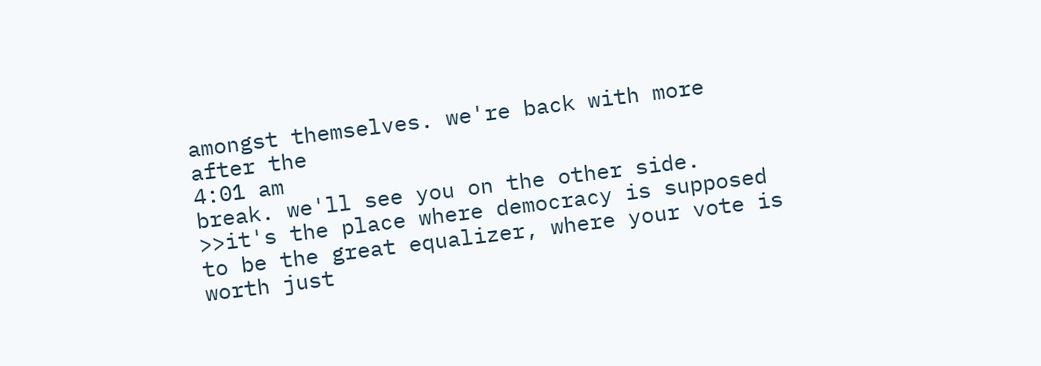amongst themselves. we're back with more after the
4:01 am
break. we'll see you on the other side. >>it's the place where democracy is supposed to be the great equalizer, where your vote is worth just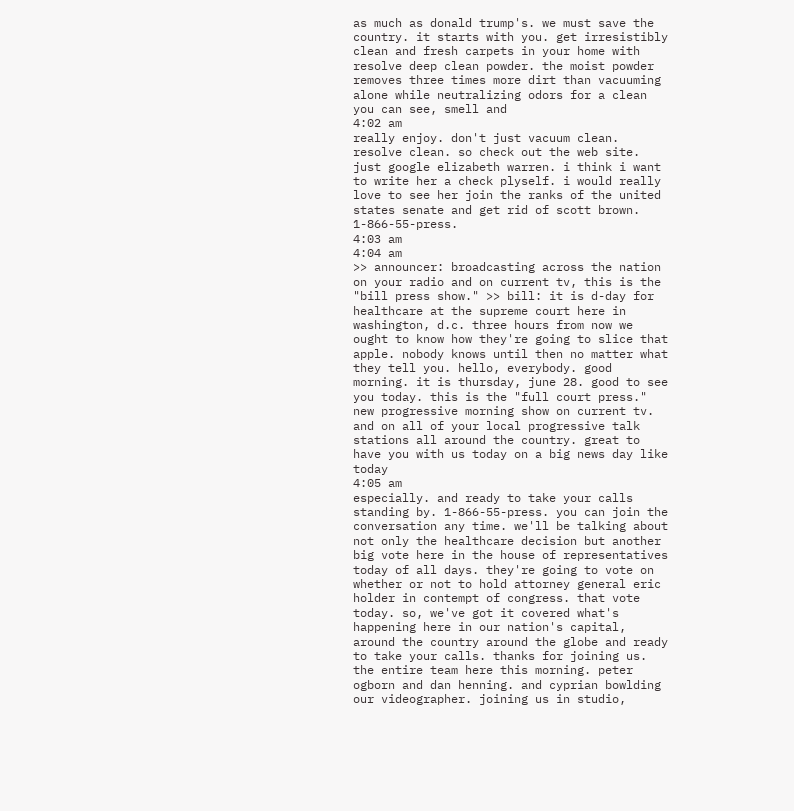as much as donald trump's. we must save the country. it starts with you. get irresistibly clean and fresh carpets in your home with resolve deep clean powder. the moist powder removes three times more dirt than vacuuming alone while neutralizing odors for a clean you can see, smell and
4:02 am
really enjoy. don't just vacuum clean. resolve clean. so check out the web site. just google elizabeth warren. i think i want to write her a check plyself. i would really love to see her join the ranks of the united states senate and get rid of scott brown. 1-866-55-press.
4:03 am
4:04 am
>> announcer: broadcasting across the nation on your radio and on current tv, this is the "bill press show." >> bill: it is d-day for healthcare at the supreme court here in washington, d.c. three hours from now we ought to know how they're going to slice that apple. nobody knows until then no matter what they tell you. hello, everybody. good morning. it is thursday, june 28. good to see you today. this is the "full court press." new progressive morning show on current tv. and on all of your local progressive talk stations all around the country. great to have you with us today on a big news day like today
4:05 am
especially. and ready to take your calls standing by. 1-866-55-press. you can join the conversation any time. we'll be talking about not only the healthcare decision but another big vote here in the house of representatives today of all days. they're going to vote on whether or not to hold attorney general eric holder in contempt of congress. that vote today. so, we've got it covered what's happening here in our nation's capital, around the country around the globe and ready to take your calls. thanks for joining us. the entire team here this morning. peter ogborn and dan henning. and cyprian bowlding our videographer. joining us in studio,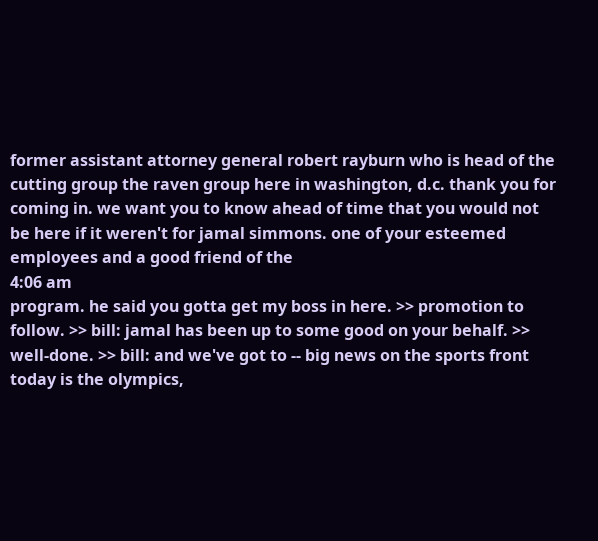former assistant attorney general robert rayburn who is head of the cutting group the raven group here in washington, d.c. thank you for coming in. we want you to know ahead of time that you would not be here if it weren't for jamal simmons. one of your esteemed employees and a good friend of the
4:06 am
program. he said you gotta get my boss in here. >> promotion to follow. >> bill: jamal has been up to some good on your behalf. >> well-done. >> bill: and we've got to -- big news on the sports front today is the olympics,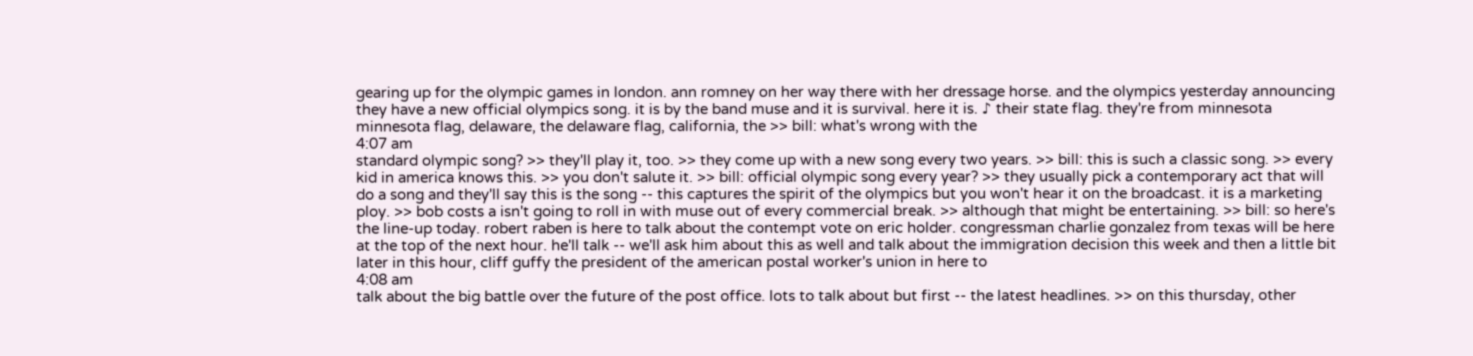gearing up for the olympic games in london. ann romney on her way there with her dressage horse. and the olympics yesterday announcing they have a new official olympics song. it is by the band muse and it is survival. here it is. ♪ their state flag. they're from minnesota minnesota flag, delaware, the delaware flag, california, the >> bill: what's wrong with the
4:07 am
standard olympic song? >> they'll play it, too. >> they come up with a new song every two years. >> bill: this is such a classic song. >> every kid in america knows this. >> you don't salute it. >> bill: official olympic song every year? >> they usually pick a contemporary act that will do a song and they'll say this is the song -- this captures the spirit of the olympics but you won't hear it on the broadcast. it is a marketing ploy. >> bob costs a isn't going to roll in with muse out of every commercial break. >> although that might be entertaining. >> bill: so here's the line-up today. robert raben is here to talk about the contempt vote on eric holder. congressman charlie gonzalez from texas will be here at the top of the next hour. he'll talk -- we'll ask him about this as well and talk about the immigration decision this week and then a little bit later in this hour, cliff guffy the president of the american postal worker's union in here to
4:08 am
talk about the big battle over the future of the post office. lots to talk about but first -- the latest headlines. >> on this thursday, other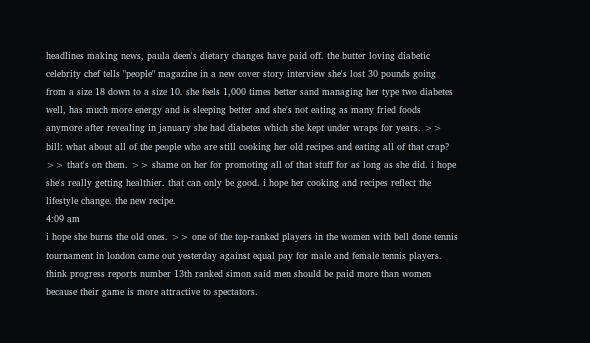headlines making news, paula deen's dietary changes have paid off. the butter loving diabetic celebrity chef tells "people" magazine in a new cover story interview she's lost 30 pounds going from a size 18 down to a size 10. she feels 1,000 times better sand managing her type two diabetes well, has much more energy and is sleeping better and she's not eating as many fried foods anymore after revealing in january she had diabetes which she kept under wraps for years. >> bill: what about all of the people who are still cooking her old recipes and eating all of that crap? >> that's on them. >> shame on her for promoting all of that stuff for as long as she did. i hope she's really getting healthier. that can only be good. i hope her cooking and recipes reflect the lifestyle change. the new recipe.
4:09 am
i hope she burns the old ones. >> one of the top-ranked players in the women with bell done tennis tournament in london came out yesterday against equal pay for male and female tennis players. think progress reports number 13th ranked simon said men should be paid more than women because their game is more attractive to spectators.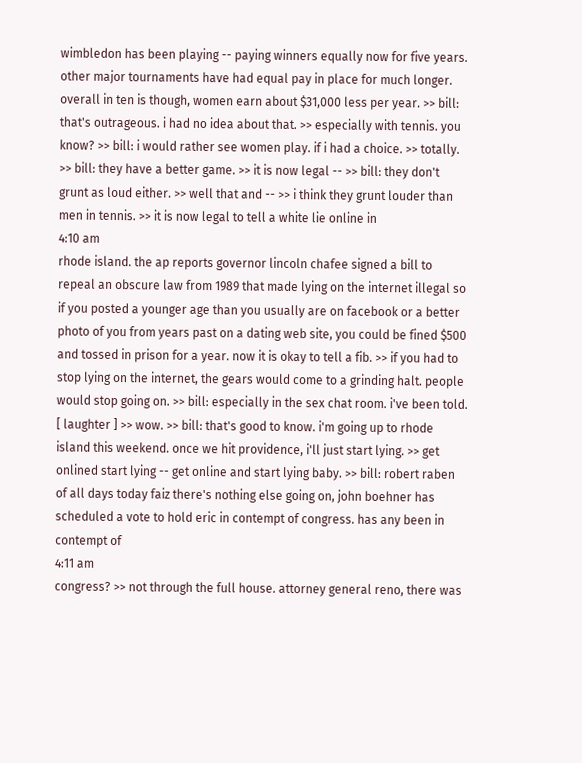wimbledon has been playing -- paying winners equally now for five years. other major tournaments have had equal pay in place for much longer. overall in ten is though, women earn about $31,000 less per year. >> bill: that's outrageous. i had no idea about that. >> especially with tennis. you know? >> bill: i would rather see women play. if i had a choice. >> totally. >> bill: they have a better game. >> it is now legal -- >> bill: they don't grunt as loud either. >> well that and -- >> i think they grunt louder than men in tennis. >> it is now legal to tell a white lie online in
4:10 am
rhode island. the ap reports governor lincoln chafee signed a bill to repeal an obscure law from 1989 that made lying on the internet illegal so if you posted a younger age than you usually are on facebook or a better photo of you from years past on a dating web site, you could be fined $500 and tossed in prison for a year. now it is okay to tell a fib. >> if you had to stop lying on the internet, the gears would come to a grinding halt. people would stop going on. >> bill: especially in the sex chat room. i've been told. [ laughter ] >> wow. >> bill: that's good to know. i'm going up to rhode island this weekend. once we hit providence, i'll just start lying. >> get onlined start lying -- get online and start lying baby. >> bill: robert raben of all days today faiz there's nothing else going on, john boehner has scheduled a vote to hold eric in contempt of congress. has any been in contempt of
4:11 am
congress? >> not through the full house. attorney general reno, there was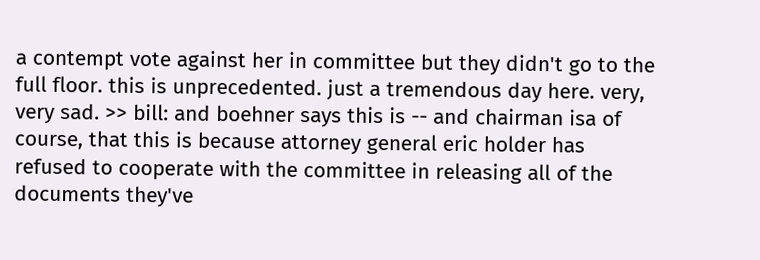a contempt vote against her in committee but they didn't go to the full floor. this is unprecedented. just a tremendous day here. very, very sad. >> bill: and boehner says this is -- and chairman isa of course, that this is because attorney general eric holder has refused to cooperate with the committee in releasing all of the documents they've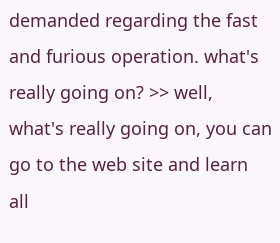demanded regarding the fast and furious operation. what's really going on? >> well, what's really going on, you can go to the web site and learn all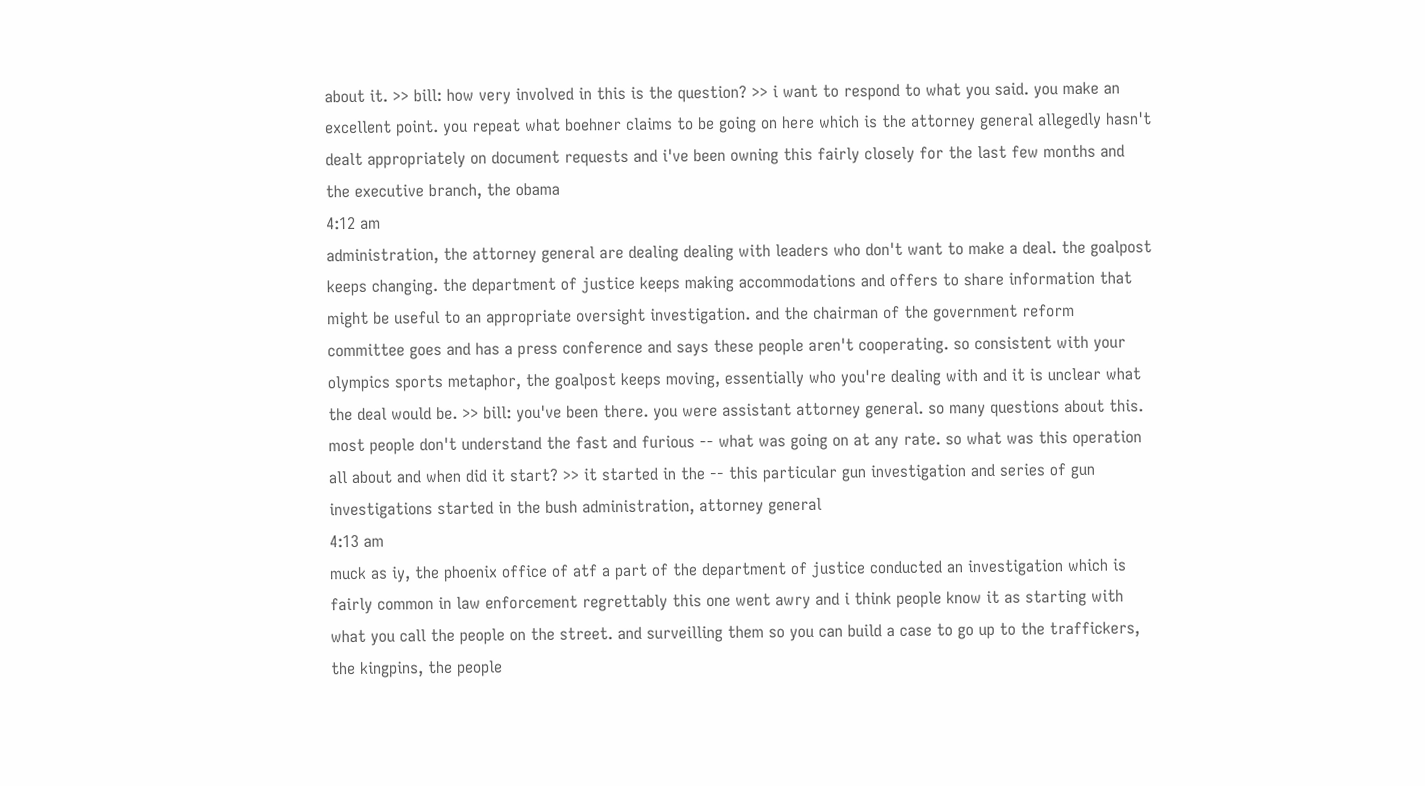about it. >> bill: how very involved in this is the question? >> i want to respond to what you said. you make an excellent point. you repeat what boehner claims to be going on here which is the attorney general allegedly hasn't dealt appropriately on document requests and i've been owning this fairly closely for the last few months and the executive branch, the obama
4:12 am
administration, the attorney general are dealing dealing with leaders who don't want to make a deal. the goalpost keeps changing. the department of justice keeps making accommodations and offers to share information that might be useful to an appropriate oversight investigation. and the chairman of the government reform committee goes and has a press conference and says these people aren't cooperating. so consistent with your olympics sports metaphor, the goalpost keeps moving, essentially who you're dealing with and it is unclear what the deal would be. >> bill: you've been there. you were assistant attorney general. so many questions about this. most people don't understand the fast and furious -- what was going on at any rate. so what was this operation all about and when did it start? >> it started in the -- this particular gun investigation and series of gun investigations started in the bush administration, attorney general
4:13 am
muck as iy, the phoenix office of atf a part of the department of justice conducted an investigation which is fairly common in law enforcement regrettably this one went awry and i think people know it as starting with what you call the people on the street. and surveilling them so you can build a case to go up to the traffickers, the kingpins, the people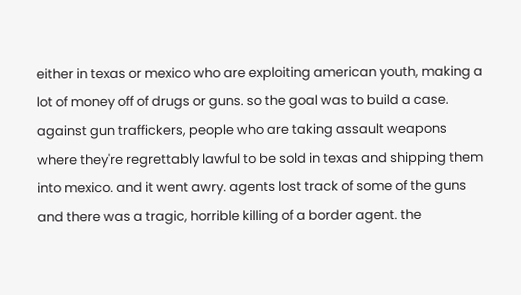either in texas or mexico who are exploiting american youth, making a lot of money off of drugs or guns. so the goal was to build a case. against gun traffickers, people who are taking assault weapons where they're regrettably lawful to be sold in texas and shipping them into mexico. and it went awry. agents lost track of some of the guns and there was a tragic, horrible killing of a border agent. the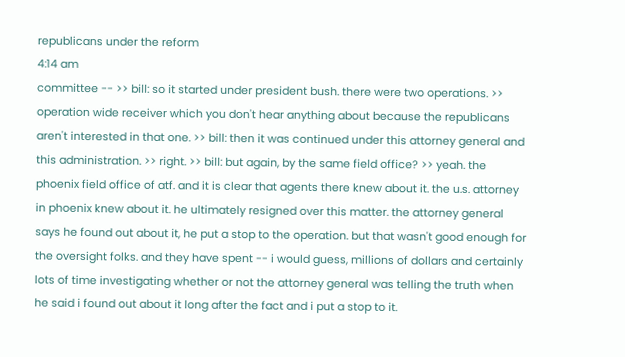republicans under the reform
4:14 am
committee -- >> bill: so it started under president bush. there were two operations. >> operation wide receiver which you don't hear anything about because the republicans aren't interested in that one. >> bill: then it was continued under this attorney general and this administration. >> right. >> bill: but again, by the same field office? >> yeah. the phoenix field office of atf. and it is clear that agents there knew about it. the u.s. attorney in phoenix knew about it. he ultimately resigned over this matter. the attorney general says he found out about it, he put a stop to the operation. but that wasn't good enough for the oversight folks. and they have spent -- i would guess, millions of dollars and certainly lots of time investigating whether or not the attorney general was telling the truth when he said i found out about it long after the fact and i put a stop to it.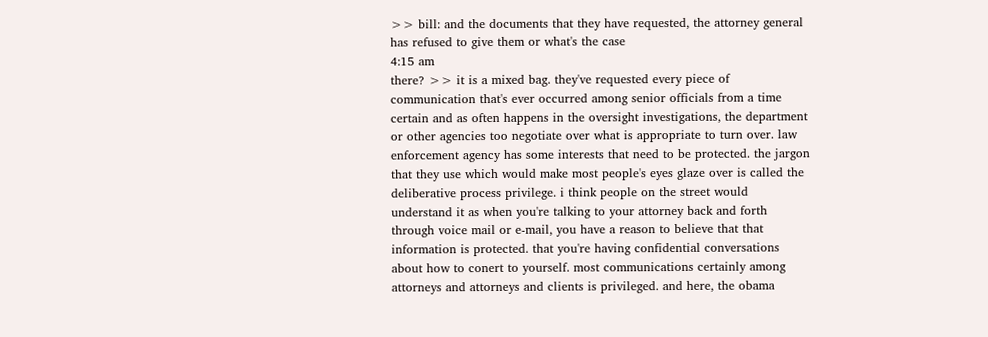>> bill: and the documents that they have requested, the attorney general has refused to give them or what's the case
4:15 am
there? >> it is a mixed bag. they've requested every piece of communication that's ever occurred among senior officials from a time certain and as often happens in the oversight investigations, the department or other agencies too negotiate over what is appropriate to turn over. law enforcement agency has some interests that need to be protected. the jargon that they use which would make most people's eyes glaze over is called the deliberative process privilege. i think people on the street would understand it as when you're talking to your attorney back and forth through voice mail or e-mail, you have a reason to believe that that information is protected. that you're having confidential conversations about how to conert to yourself. most communications certainly among attorneys and attorneys and clients is privileged. and here, the obama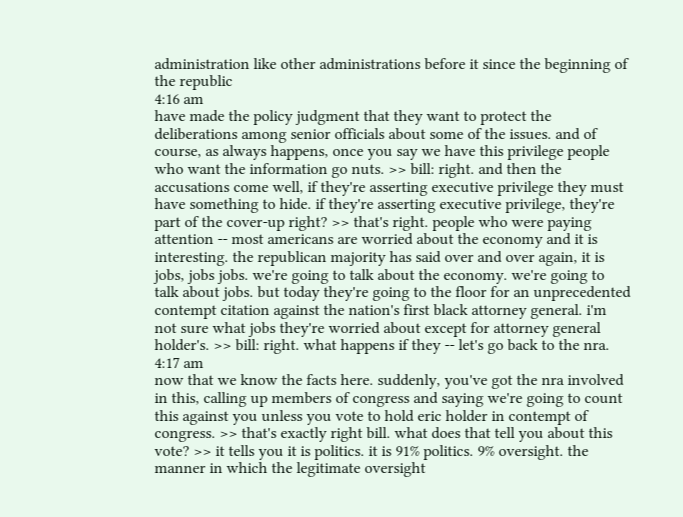administration like other administrations before it since the beginning of the republic
4:16 am
have made the policy judgment that they want to protect the deliberations among senior officials about some of the issues. and of course, as always happens, once you say we have this privilege people who want the information go nuts. >> bill: right. and then the accusations come well, if they're asserting executive privilege they must have something to hide. if they're asserting executive privilege, they're part of the cover-up right? >> that's right. people who were paying attention -- most americans are worried about the economy and it is interesting. the republican majority has said over and over again, it is jobs, jobs jobs. we're going to talk about the economy. we're going to talk about jobs. but today they're going to the floor for an unprecedented contempt citation against the nation's first black attorney general. i'm not sure what jobs they're worried about except for attorney general holder's. >> bill: right. what happens if they -- let's go back to the nra.
4:17 am
now that we know the facts here. suddenly, you've got the nra involved in this, calling up members of congress and saying we're going to count this against you unless you vote to hold eric holder in contempt of congress. >> that's exactly right bill. what does that tell you about this vote? >> it tells you it is politics. it is 91% politics. 9% oversight. the manner in which the legitimate oversight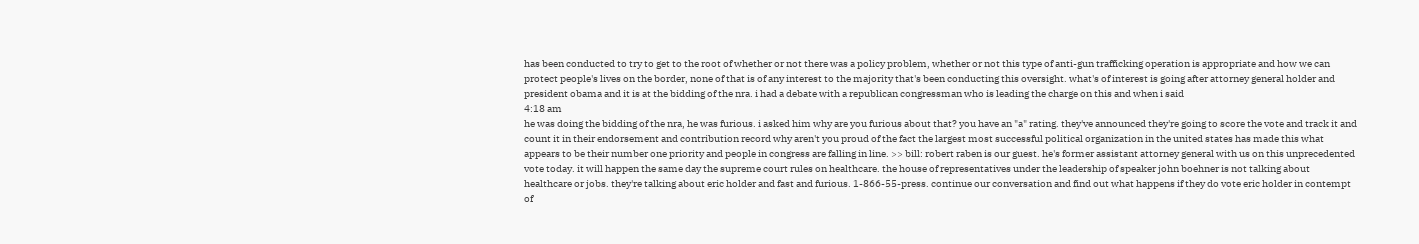has been conducted to try to get to the root of whether or not there was a policy problem, whether or not this type of anti-gun trafficking operation is appropriate and how we can protect people's lives on the border, none of that is of any interest to the majority that's been conducting this oversight. what's of interest is going after attorney general holder and president obama and it is at the bidding of the nra. i had a debate with a republican congressman who is leading the charge on this and when i said
4:18 am
he was doing the bidding of the nra, he was furious. i asked him why are you furious about that? you have an "a" rating. they've announced they're going to score the vote and track it and count it in their endorsement and contribution record why aren't you proud of the fact the largest most successful political organization in the united states has made this what appears to be their number one priority and people in congress are falling in line. >> bill: robert raben is our guest. he's former assistant attorney general with us on this unprecedented vote today. it will happen the same day the supreme court rules on healthcare. the house of representatives under the leadership of speaker john boehner is not talking about healthcare or jobs. they're talking about eric holder and fast and furious. 1-866-55-press. continue our conversation and find out what happens if they do vote eric holder in contempt of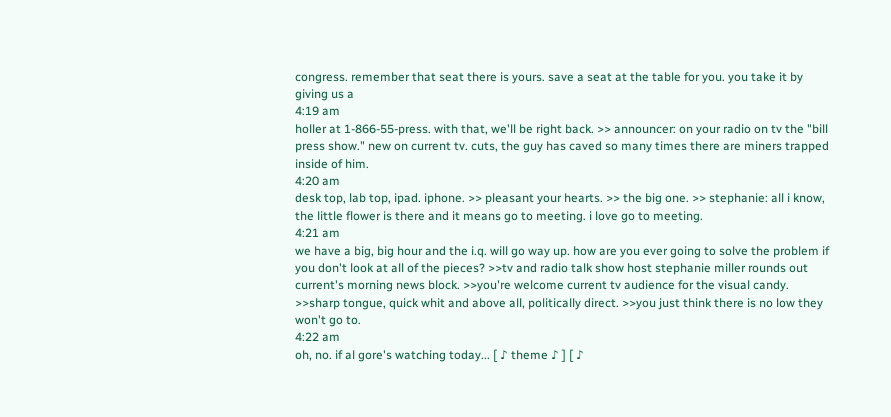congress. remember that seat there is yours. save a seat at the table for you. you take it by giving us a
4:19 am
holler at 1-866-55-press. with that, we'll be right back. >> announcer: on your radio on tv the "bill press show." new on current tv. cuts, the guy has caved so many times there are miners trapped inside of him.
4:20 am
desk top, lab top, ipad. iphone. >> pleasant your hearts. >> the big one. >> stephanie: all i know, the little flower is there and it means go to meeting. i love go to meeting.
4:21 am
we have a big, big hour and the i.q. will go way up. how are you ever going to solve the problem if you don't look at all of the pieces? >>tv and radio talk show host stephanie miller rounds out current's morning news block. >>you're welcome current tv audience for the visual candy. >>sharp tongue, quick whit and above all, politically direct. >>you just think there is no low they won't go to.
4:22 am
oh, no. if al gore's watching today... [ ♪ theme ♪ ] [ ♪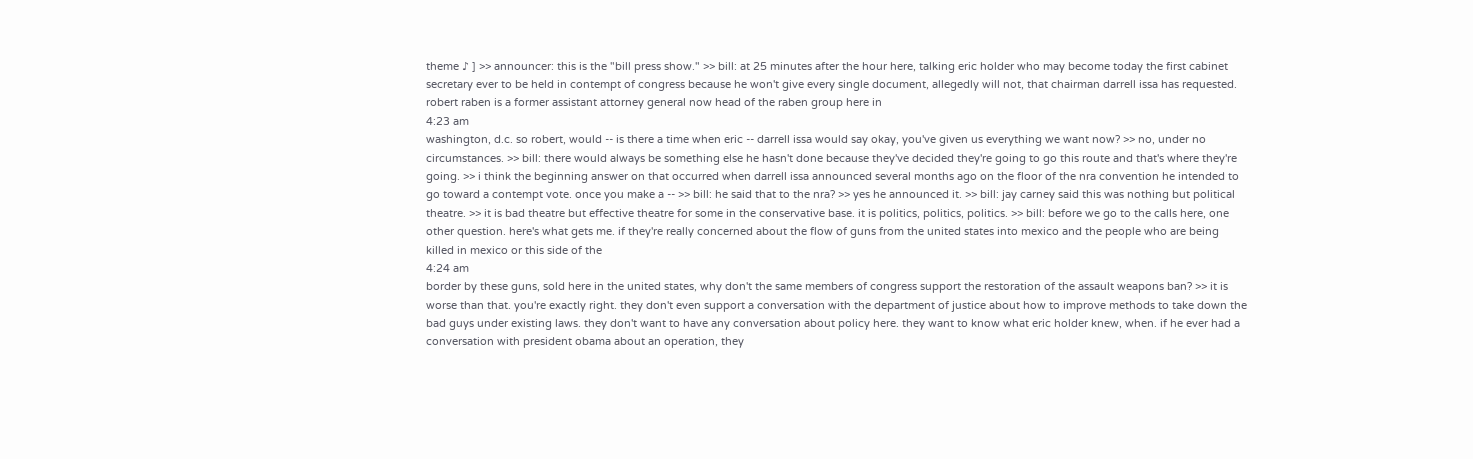theme ♪ ] >> announcer: this is the "bill press show." >> bill: at 25 minutes after the hour here, talking eric holder who may become today the first cabinet secretary ever to be held in contempt of congress because he won't give every single document, allegedly will not, that chairman darrell issa has requested. robert raben is a former assistant attorney general now head of the raben group here in
4:23 am
washington, d.c. so robert, would -- is there a time when eric -- darrell issa would say okay, you've given us everything we want now? >> no, under no circumstances. >> bill: there would always be something else he hasn't done because they've decided they're going to go this route and that's where they're going. >> i think the beginning answer on that occurred when darrell issa announced several months ago on the floor of the nra convention he intended to go toward a contempt vote. once you make a -- >> bill: he said that to the nra? >> yes he announced it. >> bill: jay carney said this was nothing but political theatre. >> it is bad theatre but effective theatre for some in the conservative base. it is politics, politics, politics. >> bill: before we go to the calls here, one other question. here's what gets me. if they're really concerned about the flow of guns from the united states into mexico and the people who are being killed in mexico or this side of the
4:24 am
border by these guns, sold here in the united states, why don't the same members of congress support the restoration of the assault weapons ban? >> it is worse than that. you're exactly right. they don't even support a conversation with the department of justice about how to improve methods to take down the bad guys under existing laws. they don't want to have any conversation about policy here. they want to know what eric holder knew, when. if he ever had a conversation with president obama about an operation, they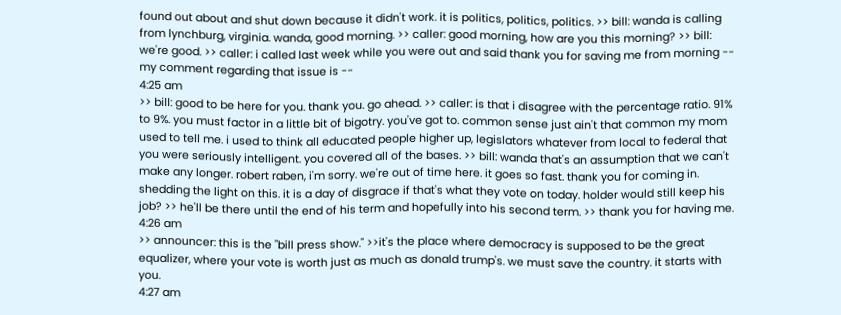found out about and shut down because it didn't work. it is politics, politics, politics. >> bill: wanda is calling from lynchburg, virginia. wanda, good morning. >> caller: good morning, how are you this morning? >> bill: we're good. >> caller: i called last week while you were out and said thank you for saving me from morning -- my comment regarding that issue is --
4:25 am
>> bill: good to be here for you. thank you. go ahead. >> caller: is that i disagree with the percentage ratio. 91% to 9%. you must factor in a little bit of bigotry. you've got to. common sense just ain't that common my mom used to tell me. i used to think all educated people higher up, legislators whatever from local to federal that you were seriously intelligent. you covered all of the bases. >> bill: wanda that's an assumption that we can't make any longer. robert raben, i'm sorry. we're out of time here. it goes so fast. thank you for coming in. shedding the light on this. it is a day of disgrace if that's what they vote on today. holder would still keep his job? >> he'll be there until the end of his term and hopefully into his second term. >> thank you for having me.
4:26 am
>> announcer: this is the "bill press show." >>it's the place where democracy is supposed to be the great equalizer, where your vote is worth just as much as donald trump's. we must save the country. it starts with you.
4:27 am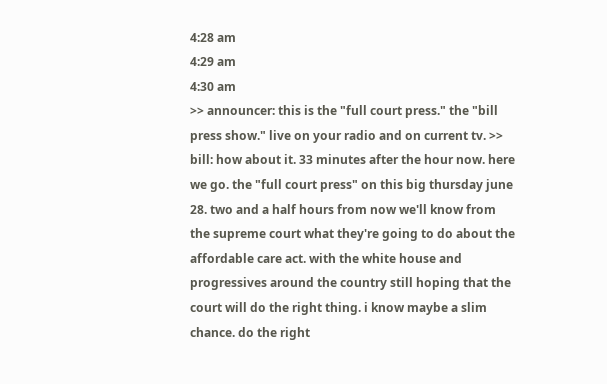4:28 am
4:29 am
4:30 am
>> announcer: this is the "full court press." the "bill press show." live on your radio and on current tv. >> bill: how about it. 33 minutes after the hour now. here we go. the "full court press" on this big thursday june 28. two and a half hours from now we'll know from the supreme court what they're going to do about the affordable care act. with the white house and progressives around the country still hoping that the court will do the right thing. i know maybe a slim chance. do the right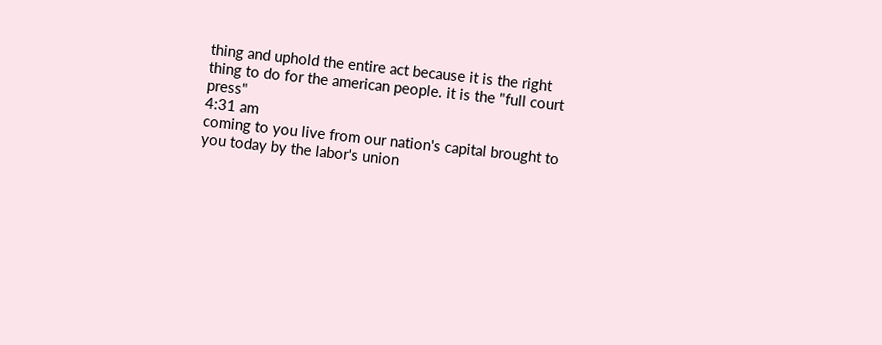thing and uphold the entire act because it is the right thing to do for the american people. it is the "full court press"
4:31 am
coming to you live from our nation's capital brought to you today by the labor's union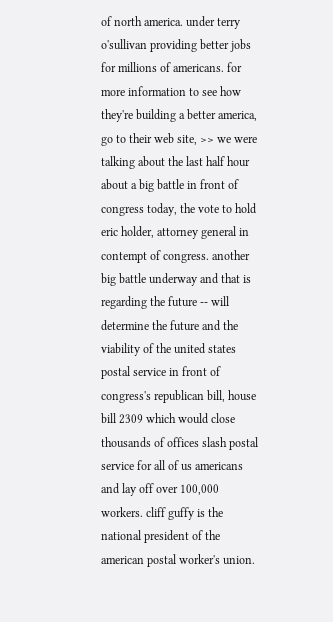of north america. under terry o'sullivan providing better jobs for millions of americans. for more information to see how they're building a better america, go to their web site, >> we were talking about the last half hour about a big battle in front of congress today, the vote to hold eric holder, attorney general in contempt of congress. another big battle underway and that is regarding the future -- will determine the future and the viability of the united states postal service in front of congress's republican bill, house bill 2309 which would close thousands of offices slash postal service for all of us americans and lay off over 100,000 workers. cliff guffy is the national president of the american postal worker's union.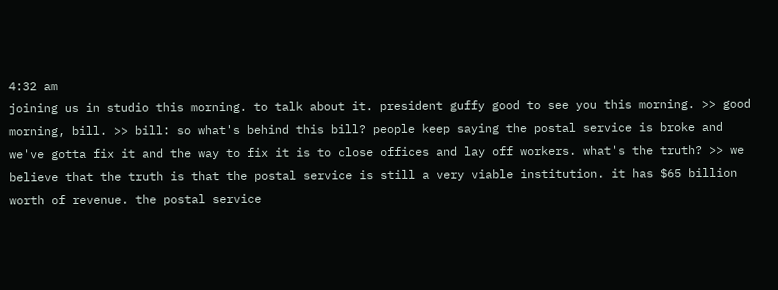4:32 am
joining us in studio this morning. to talk about it. president guffy good to see you this morning. >> good morning, bill. >> bill: so what's behind this bill? people keep saying the postal service is broke and we've gotta fix it and the way to fix it is to close offices and lay off workers. what's the truth? >> we believe that the truth is that the postal service is still a very viable institution. it has $65 billion worth of revenue. the postal service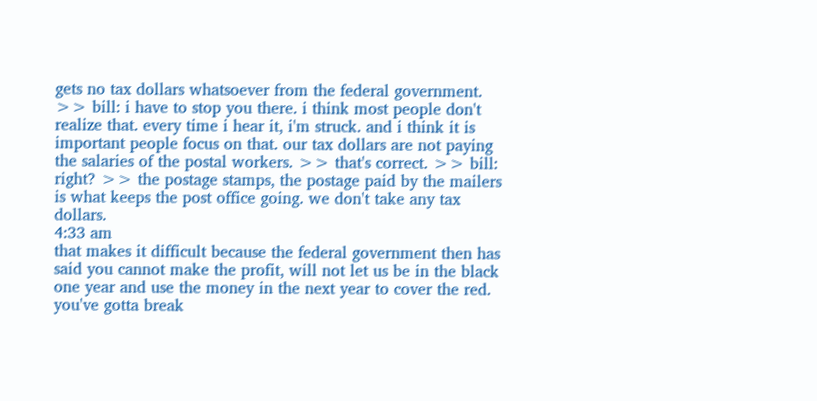gets no tax dollars whatsoever from the federal government. >> bill: i have to stop you there. i think most people don't realize that. every time i hear it, i'm struck. and i think it is important people focus on that. our tax dollars are not paying the salaries of the postal workers. >> that's correct. >> bill: right? >> the postage stamps, the postage paid by the mailers is what keeps the post office going. we don't take any tax dollars.
4:33 am
that makes it difficult because the federal government then has said you cannot make the profit, will not let us be in the black one year and use the money in the next year to cover the red. you've gotta break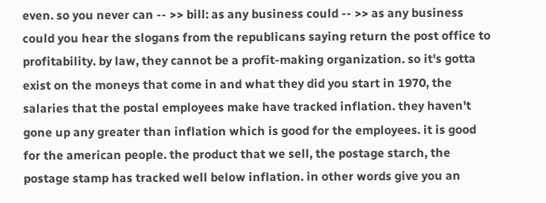even. so you never can -- >> bill: as any business could -- >> as any business could you hear the slogans from the republicans saying return the post office to profitability. by law, they cannot be a profit-making organization. so it's gotta exist on the moneys that come in and what they did you start in 1970, the salaries that the postal employees make have tracked inflation. they haven't gone up any greater than inflation which is good for the employees. it is good for the american people. the product that we sell, the postage starch, the postage stamp has tracked well below inflation. in other words give you an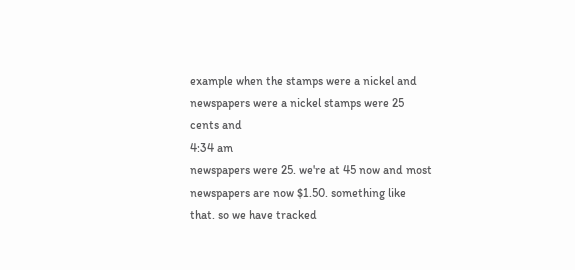example when the stamps were a nickel and newspapers were a nickel stamps were 25 cents and
4:34 am
newspapers were 25. we're at 45 now and most newspapers are now $1.50. something like that. so we have tracked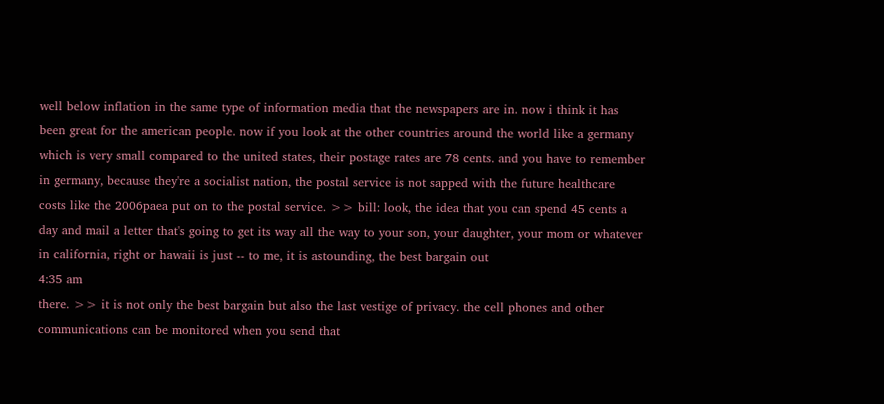well below inflation in the same type of information media that the newspapers are in. now i think it has been great for the american people. now if you look at the other countries around the world like a germany which is very small compared to the united states, their postage rates are 78 cents. and you have to remember in germany, because they're a socialist nation, the postal service is not sapped with the future healthcare costs like the 2006paea put on to the postal service. >> bill: look, the idea that you can spend 45 cents a day and mail a letter that's going to get its way all the way to your son, your daughter, your mom or whatever in california, right or hawaii is just -- to me, it is astounding, the best bargain out
4:35 am
there. >> it is not only the best bargain but also the last vestige of privacy. the cell phones and other communications can be monitored when you send that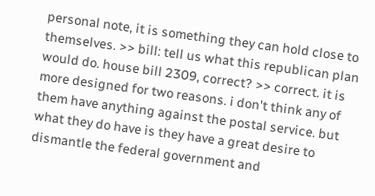personal note, it is something they can hold close to themselves. >> bill: tell us what this republican plan would do. house bill 2309, correct? >> correct. it is more designed for two reasons. i don't think any of them have anything against the postal service. but what they do have is they have a great desire to dismantle the federal government and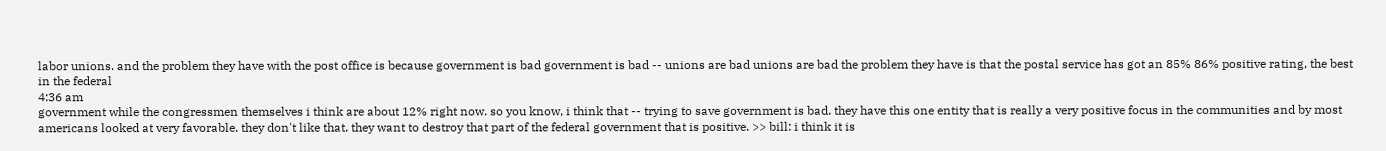labor unions. and the problem they have with the post office is because government is bad government is bad -- unions are bad unions are bad the problem they have is that the postal service has got an 85% 86% positive rating, the best in the federal
4:36 am
government while the congressmen themselves i think are about 12% right now. so you know, i think that -- trying to save government is bad. they have this one entity that is really a very positive focus in the communities and by most americans looked at very favorable. they don't like that. they want to destroy that part of the federal government that is positive. >> bill: i think it is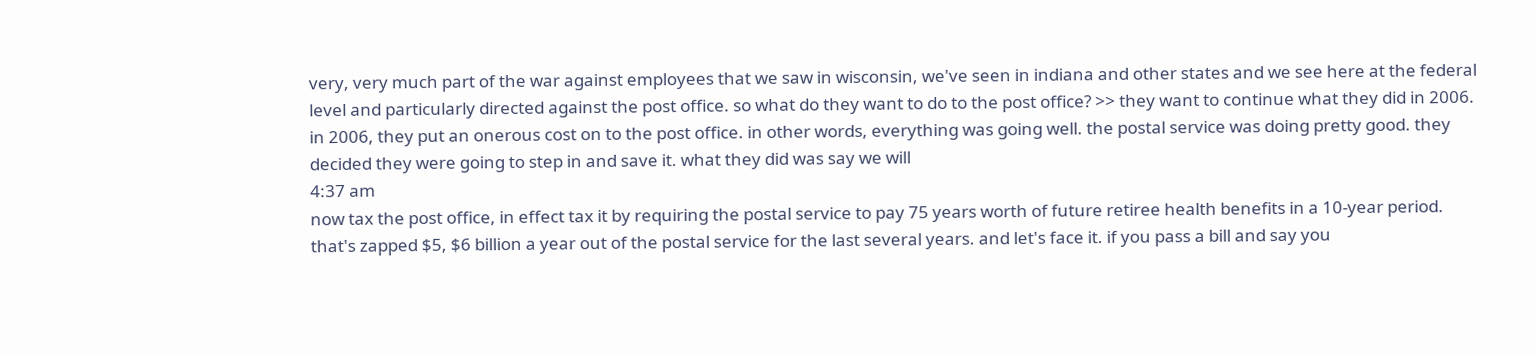very, very much part of the war against employees that we saw in wisconsin, we've seen in indiana and other states and we see here at the federal level and particularly directed against the post office. so what do they want to do to the post office? >> they want to continue what they did in 2006. in 2006, they put an onerous cost on to the post office. in other words, everything was going well. the postal service was doing pretty good. they decided they were going to step in and save it. what they did was say we will
4:37 am
now tax the post office, in effect tax it by requiring the postal service to pay 75 years worth of future retiree health benefits in a 10-year period. that's zapped $5, $6 billion a year out of the postal service for the last several years. and let's face it. if you pass a bill and say you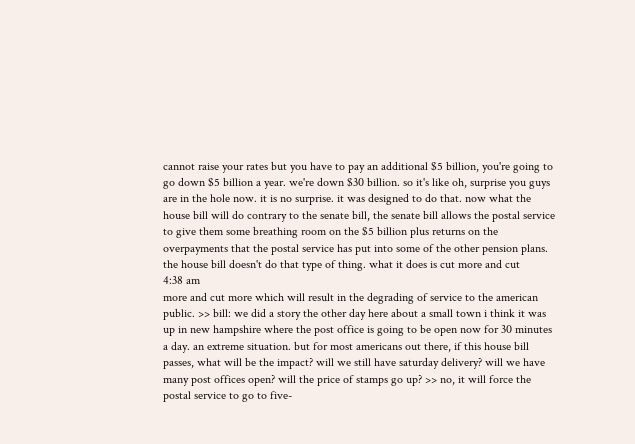cannot raise your rates but you have to pay an additional $5 billion, you're going to go down $5 billion a year. we're down $30 billion. so it's like oh, surprise you guys are in the hole now. it is no surprise. it was designed to do that. now what the house bill will do contrary to the senate bill, the senate bill allows the postal service to give them some breathing room on the $5 billion plus returns on the overpayments that the postal service has put into some of the other pension plans. the house bill doesn't do that type of thing. what it does is cut more and cut
4:38 am
more and cut more which will result in the degrading of service to the american public. >> bill: we did a story the other day here about a small town i think it was up in new hampshire where the post office is going to be open now for 30 minutes a day. an extreme situation. but for most americans out there, if this house bill passes, what will be the impact? will we still have saturday delivery? will we have many post offices open? will the price of stamps go up? >> no, it will force the postal service to go to five-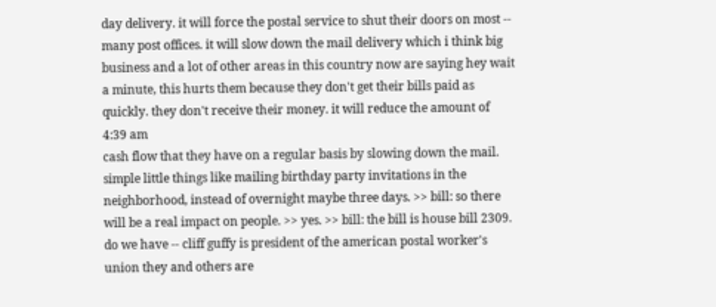day delivery. it will force the postal service to shut their doors on most -- many post offices. it will slow down the mail delivery which i think big business and a lot of other areas in this country now are saying hey wait a minute, this hurts them because they don't get their bills paid as quickly. they don't receive their money. it will reduce the amount of
4:39 am
cash flow that they have on a regular basis by slowing down the mail. simple little things like mailing birthday party invitations in the neighborhood, instead of overnight maybe three days. >> bill: so there will be a real impact on people. >> yes. >> bill: the bill is house bill 2309. do we have -- cliff guffy is president of the american postal worker's union they and others are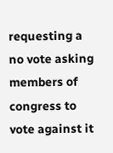requesting a no vote asking members of congress to vote against it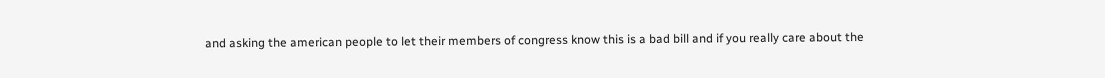and asking the american people to let their members of congress know this is a bad bill and if you really care about the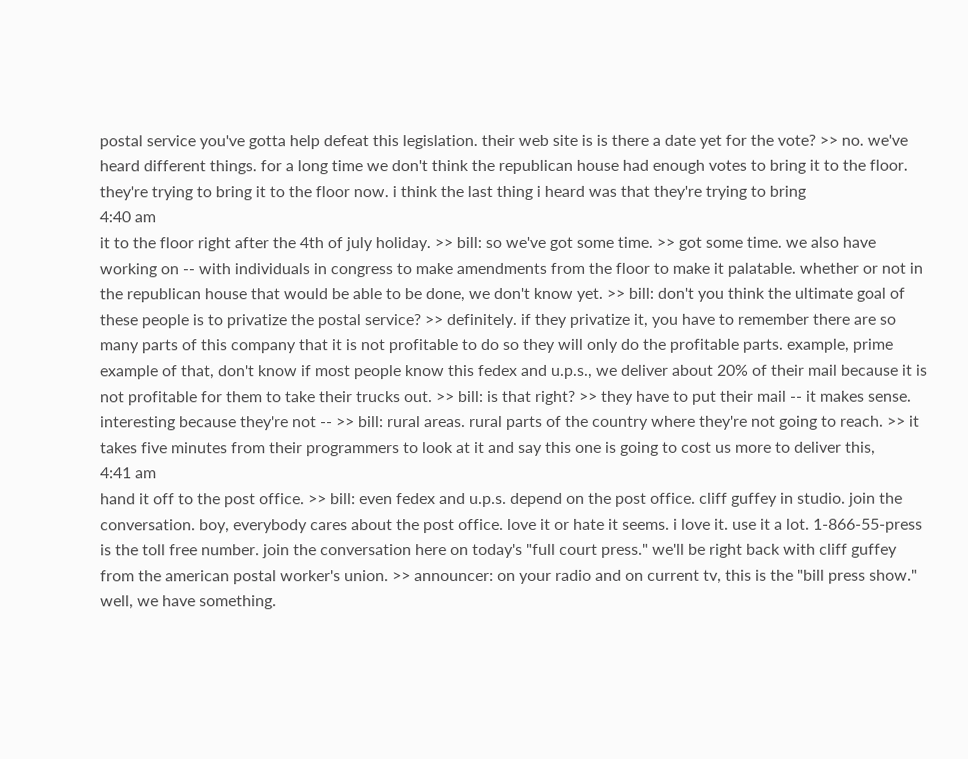postal service you've gotta help defeat this legislation. their web site is is there a date yet for the vote? >> no. we've heard different things. for a long time we don't think the republican house had enough votes to bring it to the floor. they're trying to bring it to the floor now. i think the last thing i heard was that they're trying to bring
4:40 am
it to the floor right after the 4th of july holiday. >> bill: so we've got some time. >> got some time. we also have working on -- with individuals in congress to make amendments from the floor to make it palatable. whether or not in the republican house that would be able to be done, we don't know yet. >> bill: don't you think the ultimate goal of these people is to privatize the postal service? >> definitely. if they privatize it, you have to remember there are so many parts of this company that it is not profitable to do so they will only do the profitable parts. example, prime example of that, don't know if most people know this fedex and u.p.s., we deliver about 20% of their mail because it is not profitable for them to take their trucks out. >> bill: is that right? >> they have to put their mail -- it makes sense. interesting because they're not -- >> bill: rural areas. rural parts of the country where they're not going to reach. >> it takes five minutes from their programmers to look at it and say this one is going to cost us more to deliver this,
4:41 am
hand it off to the post office. >> bill: even fedex and u.p.s. depend on the post office. cliff guffey in studio. join the conversation. boy, everybody cares about the post office. love it or hate it seems. i love it. use it a lot. 1-866-55-press is the toll free number. join the conversation here on today's "full court press." we'll be right back with cliff guffey from the american postal worker's union. >> announcer: on your radio and on current tv, this is the "bill press show." well, we have something.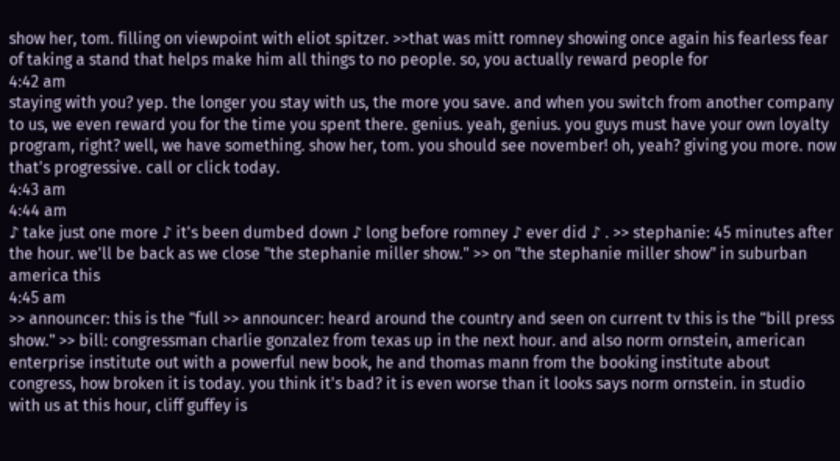show her, tom. filling on viewpoint with eliot spitzer. >>that was mitt romney showing once again his fearless fear of taking a stand that helps make him all things to no people. so, you actually reward people for
4:42 am
staying with you? yep. the longer you stay with us, the more you save. and when you switch from another company to us, we even reward you for the time you spent there. genius. yeah, genius. you guys must have your own loyalty program, right? well, we have something. show her, tom. you should see november! oh, yeah? giving you more. now that's progressive. call or click today.
4:43 am
4:44 am
♪ take just one more ♪ it's been dumbed down ♪ long before romney ♪ ever did ♪ . >> stephanie: 45 minutes after the hour. we'll be back as we close "the stephanie miller show." >> on "the stephanie miller show" in suburban america this
4:45 am
>> announcer: this is the "full >> announcer: heard around the country and seen on current tv this is the "bill press show." >> bill: congressman charlie gonzalez from texas up in the next hour. and also norm ornstein, american enterprise institute out with a powerful new book, he and thomas mann from the booking institute about congress, how broken it is today. you think it's bad? it is even worse than it looks says norm ornstein. in studio with us at this hour, cliff guffey is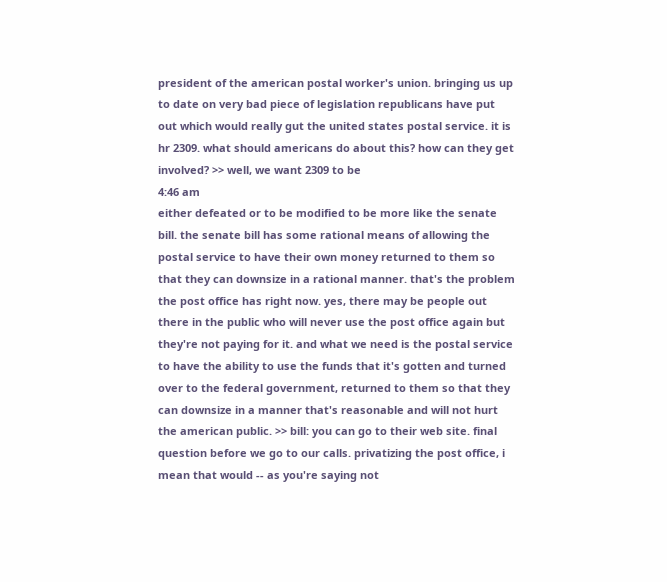president of the american postal worker's union. bringing us up to date on very bad piece of legislation republicans have put out which would really gut the united states postal service. it is hr 2309. what should americans do about this? how can they get involved? >> well, we want 2309 to be
4:46 am
either defeated or to be modified to be more like the senate bill. the senate bill has some rational means of allowing the postal service to have their own money returned to them so that they can downsize in a rational manner. that's the problem the post office has right now. yes, there may be people out there in the public who will never use the post office again but they're not paying for it. and what we need is the postal service to have the ability to use the funds that it's gotten and turned over to the federal government, returned to them so that they can downsize in a manner that's reasonable and will not hurt the american public. >> bill: you can go to their web site. final question before we go to our calls. privatizing the post office, i mean that would -- as you're saying not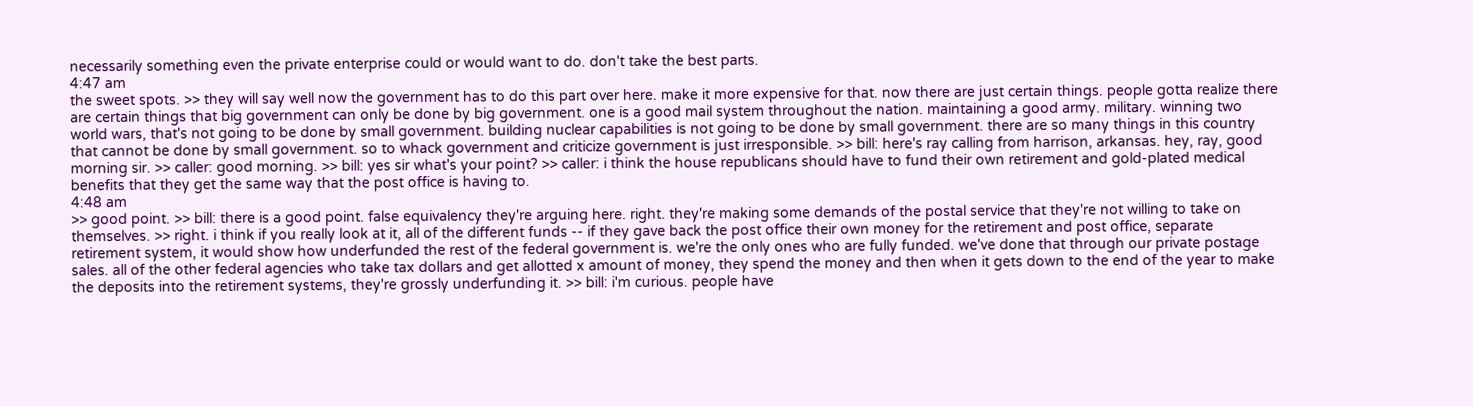necessarily something even the private enterprise could or would want to do. don't take the best parts.
4:47 am
the sweet spots. >> they will say well now the government has to do this part over here. make it more expensive for that. now there are just certain things. people gotta realize there are certain things that big government can only be done by big government. one is a good mail system throughout the nation. maintaining a good army. military. winning two world wars, that's not going to be done by small government. building nuclear capabilities is not going to be done by small government. there are so many things in this country that cannot be done by small government. so to whack government and criticize government is just irresponsible. >> bill: here's ray calling from harrison, arkansas. hey, ray, good morning sir. >> caller: good morning. >> bill: yes sir what's your point? >> caller: i think the house republicans should have to fund their own retirement and gold-plated medical benefits that they get the same way that the post office is having to.
4:48 am
>> good point. >> bill: there is a good point. false equivalency they're arguing here. right. they're making some demands of the postal service that they're not willing to take on themselves. >> right. i think if you really look at it, all of the different funds -- if they gave back the post office their own money for the retirement and post office, separate retirement system, it would show how underfunded the rest of the federal government is. we're the only ones who are fully funded. we've done that through our private postage sales. all of the other federal agencies who take tax dollars and get allotted x amount of money, they spend the money and then when it gets down to the end of the year to make the deposits into the retirement systems, they're grossly underfunding it. >> bill: i'm curious. people have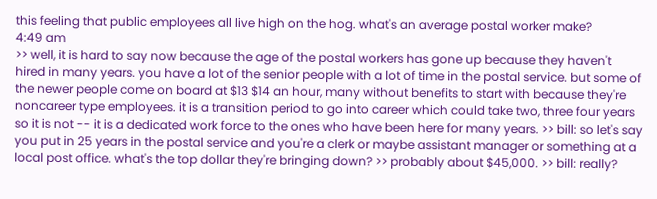this feeling that public employees all live high on the hog. what's an average postal worker make?
4:49 am
>> well, it is hard to say now because the age of the postal workers has gone up because they haven't hired in many years. you have a lot of the senior people with a lot of time in the postal service. but some of the newer people come on board at $13 $14 an hour, many without benefits to start with because they're noncareer type employees. it is a transition period to go into career which could take two, three four years so it is not -- it is a dedicated work force to the ones who have been here for many years. >> bill: so let's say you put in 25 years in the postal service and you're a clerk or maybe assistant manager or something at a local post office. what's the top dollar they're bringing down? >> probably about $45,000. >> bill: really?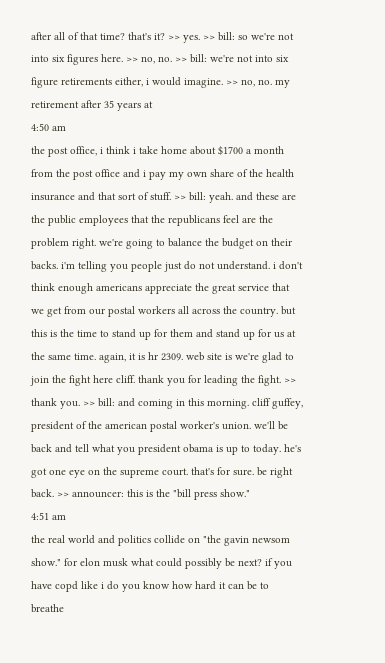after all of that time? that's it? >> yes. >> bill: so we're not into six figures here. >> no, no. >> bill: we're not into six figure retirements either, i would imagine. >> no, no. my retirement after 35 years at
4:50 am
the post office, i think i take home about $1700 a month from the post office and i pay my own share of the health insurance and that sort of stuff. >> bill: yeah. and these are the public employees that the republicans feel are the problem right. we're going to balance the budget on their backs. i'm telling you people just do not understand. i don't think enough americans appreciate the great service that we get from our postal workers all across the country. but this is the time to stand up for them and stand up for us at the same time. again, it is hr 2309. web site is we're glad to join the fight here cliff. thank you for leading the fight. >> thank you. >> bill: and coming in this morning. cliff guffey, president of the american postal worker's union. we'll be back and tell what you president obama is up to today. he's got one eye on the supreme court. that's for sure. be right back. >> announcer: this is the "bill press show."
4:51 am
the real world and politics collide on "the gavin newsom show." for elon musk what could possibly be next? if you have copd like i do you know how hard it can be to breathe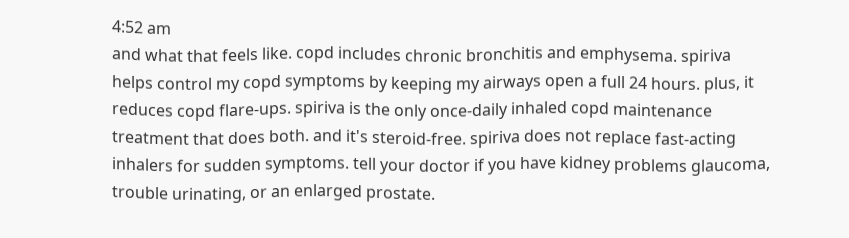4:52 am
and what that feels like. copd includes chronic bronchitis and emphysema. spiriva helps control my copd symptoms by keeping my airways open a full 24 hours. plus, it reduces copd flare-ups. spiriva is the only once-daily inhaled copd maintenance treatment that does both. and it's steroid-free. spiriva does not replace fast-acting inhalers for sudden symptoms. tell your doctor if you have kidney problems glaucoma, trouble urinating, or an enlarged prostate.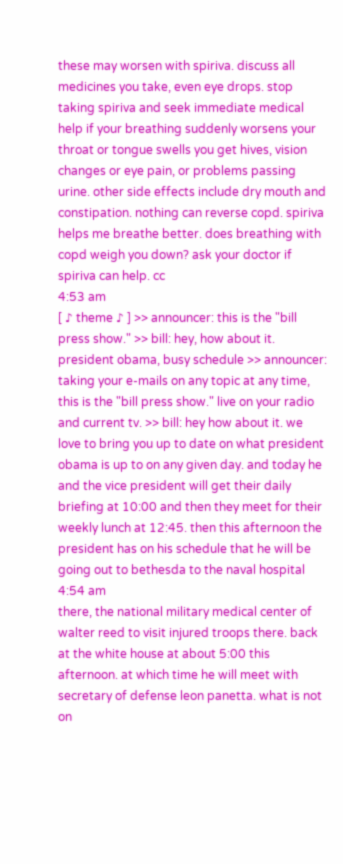these may worsen with spiriva. discuss all medicines you take, even eye drops. stop taking spiriva and seek immediate medical help if your breathing suddenly worsens your throat or tongue swells you get hives, vision changes or eye pain, or problems passing urine. other side effects include dry mouth and constipation. nothing can reverse copd. spiriva helps me breathe better. does breathing with copd weigh you down? ask your doctor if spiriva can help. cc
4:53 am
[ ♪ theme ♪ ] >> announcer: this is the "bill press show." >> bill: hey, how about it. president obama, busy schedule >> announcer: taking your e-mails on any topic at any time, this is the "bill press show." live on your radio and current tv. >> bill: hey how about it. we love to bring you up to date on what president obama is up to on any given day. and today he and the vice president will get their daily briefing at 10:00 and then they meet for their weekly lunch at 12:45. then this afternoon the president has on his schedule that he will be going out to bethesda to the naval hospital
4:54 am
there, the national military medical center of walter reed to visit injured troops there. back at the white house at about 5:00 this afternoon. at which time he will meet with secretary of defense leon panetta. what is not on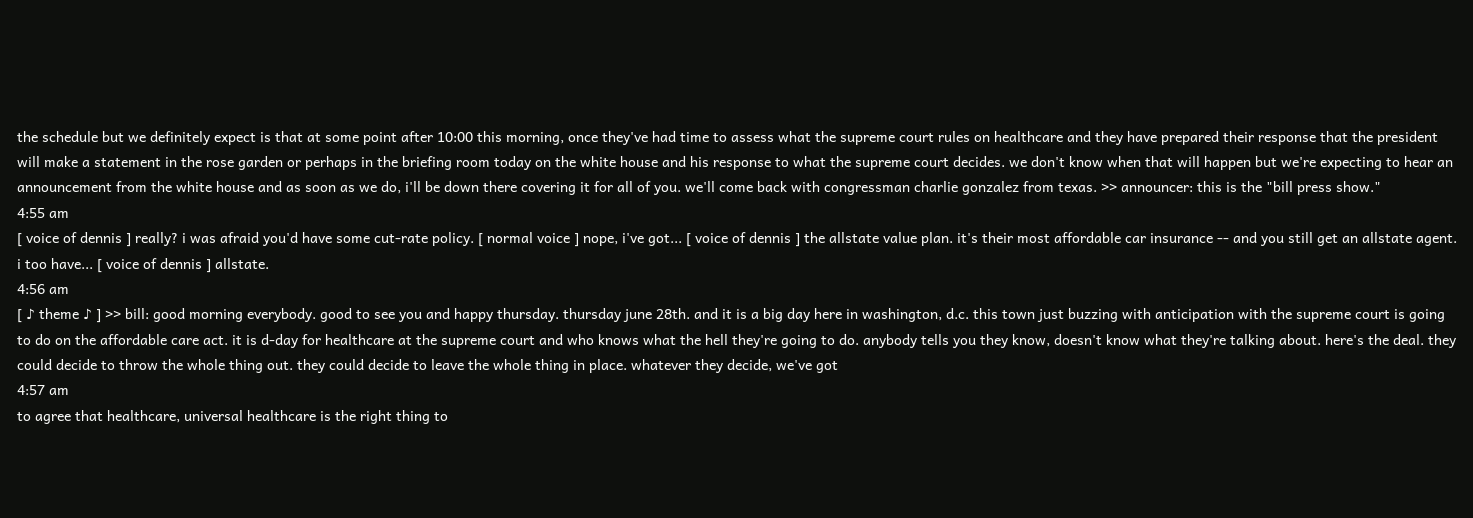the schedule but we definitely expect is that at some point after 10:00 this morning, once they've had time to assess what the supreme court rules on healthcare and they have prepared their response that the president will make a statement in the rose garden or perhaps in the briefing room today on the white house and his response to what the supreme court decides. we don't know when that will happen but we're expecting to hear an announcement from the white house and as soon as we do, i'll be down there covering it for all of you. we'll come back with congressman charlie gonzalez from texas. >> announcer: this is the "bill press show."
4:55 am
[ voice of dennis ] really? i was afraid you'd have some cut-rate policy. [ normal voice ] nope, i've got... [ voice of dennis ] the allstate value plan. it's their most affordable car insurance -- and you still get an allstate agent. i too have... [ voice of dennis ] allstate.
4:56 am
[ ♪ theme ♪ ] >> bill: good morning everybody. good to see you and happy thursday. thursday june 28th. and it is a big day here in washington, d.c. this town just buzzing with anticipation with the supreme court is going to do on the affordable care act. it is d-day for healthcare at the supreme court and who knows what the hell they're going to do. anybody tells you they know, doesn't know what they're talking about. here's the deal. they could decide to throw the whole thing out. they could decide to leave the whole thing in place. whatever they decide, we've got
4:57 am
to agree that healthcare, universal healthcare is the right thing to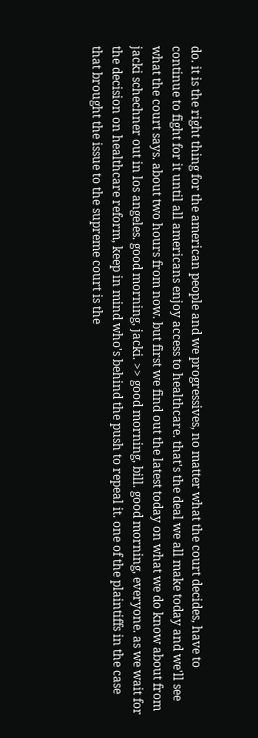do. it is the right thing for the american people and we progressives, no matter what the court decides, have to continue to fight for it until all americans enjoy access to healthcare. that's the deal we all make today and we'll see what the court says. about two hours from now. but first we find out the latest today on what we do know about from jacki schechner out in los angeles. good morning, jacki. >> good morning, bill. good morning, everyone. as we wait for the decision on healthcare reform, keep in mind who's behind the push to repeal it. one of the plaintiffs in the case that brought the issue to the supreme court is the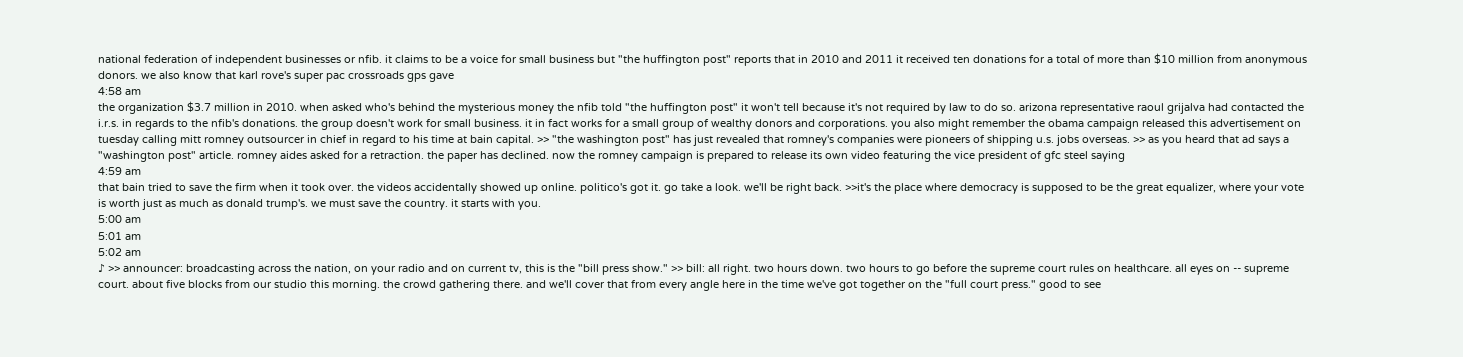national federation of independent businesses or nfib. it claims to be a voice for small business but "the huffington post" reports that in 2010 and 2011 it received ten donations for a total of more than $10 million from anonymous donors. we also know that karl rove's super pac crossroads gps gave
4:58 am
the organization $3.7 million in 2010. when asked who's behind the mysterious money the nfib told "the huffington post" it won't tell because it's not required by law to do so. arizona representative raoul grijalva had contacted the i.r.s. in regards to the nfib's donations. the group doesn't work for small business. it in fact works for a small group of wealthy donors and corporations. you also might remember the obama campaign released this advertisement on tuesday calling mitt romney outsourcer in chief in regard to his time at bain capital. >> "the washington post" has just revealed that romney's companies were pioneers of shipping u.s. jobs overseas. >> as you heard that ad says a "washington post" article. romney aides asked for a retraction. the paper has declined. now the romney campaign is prepared to release its own video featuring the vice president of gfc steel saying
4:59 am
that bain tried to save the firm when it took over. the videos accidentally showed up online. politico's got it. go take a look. we'll be right back. >>it's the place where democracy is supposed to be the great equalizer, where your vote is worth just as much as donald trump's. we must save the country. it starts with you.
5:00 am
5:01 am
5:02 am
♪ >> announcer: broadcasting across the nation, on your radio and on current tv, this is the "bill press show." >> bill: all right. two hours down. two hours to go before the supreme court rules on healthcare. all eyes on -- supreme court. about five blocks from our studio this morning. the crowd gathering there. and we'll cover that from every angle here in the time we've got together on the "full court press." good to see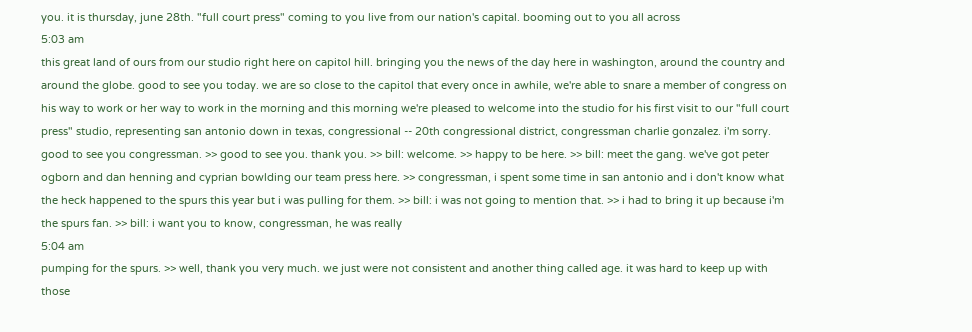you. it is thursday, june 28th. "full court press" coming to you live from our nation's capital. booming out to you all across
5:03 am
this great land of ours from our studio right here on capitol hill. bringing you the news of the day here in washington, around the country and around the globe. good to see you today. we are so close to the capitol that every once in awhile, we're able to snare a member of congress on his way to work or her way to work in the morning and this morning we're pleased to welcome into the studio for his first visit to our "full court press" studio, representing san antonio down in texas, congressional -- 20th congressional district, congressman charlie gonzalez. i'm sorry. good to see you congressman. >> good to see you. thank you. >> bill: welcome. >> happy to be here. >> bill: meet the gang. we've got peter ogborn and dan henning and cyprian bowlding our team press here. >> congressman, i spent some time in san antonio and i don't know what the heck happened to the spurs this year but i was pulling for them. >> bill: i was not going to mention that. >> i had to bring it up because i'm the spurs fan. >> bill: i want you to know, congressman, he was really
5:04 am
pumping for the spurs. >> well, thank you very much. we just were not consistent and another thing called age. it was hard to keep up with those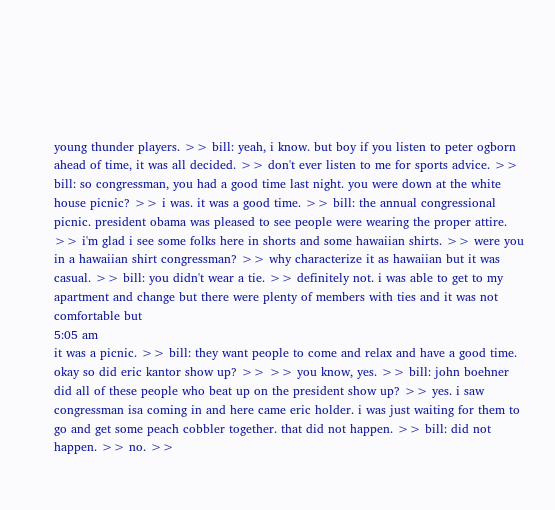young thunder players. >> bill: yeah, i know. but boy if you listen to peter ogborn ahead of time, it was all decided. >> don't ever listen to me for sports advice. >> bill: so congressman, you had a good time last night. you were down at the white house picnic? >> i was. it was a good time. >> bill: the annual congressional picnic. president obama was pleased to see people were wearing the proper attire. >> i'm glad i see some folks here in shorts and some hawaiian shirts. >> were you in a hawaiian shirt congressman? >> why characterize it as hawaiian but it was casual. >> bill: you didn't wear a tie. >> definitely not. i was able to get to my apartment and change but there were plenty of members with ties and it was not comfortable but
5:05 am
it was a picnic. >> bill: they want people to come and relax and have a good time. okay so did eric kantor show up? >> >> you know, yes. >> bill: john boehner did all of these people who beat up on the president show up? >> yes. i saw congressman isa coming in and here came eric holder. i was just waiting for them to go and get some peach cobbler together. that did not happen. >> bill: did not happen. >> no. >>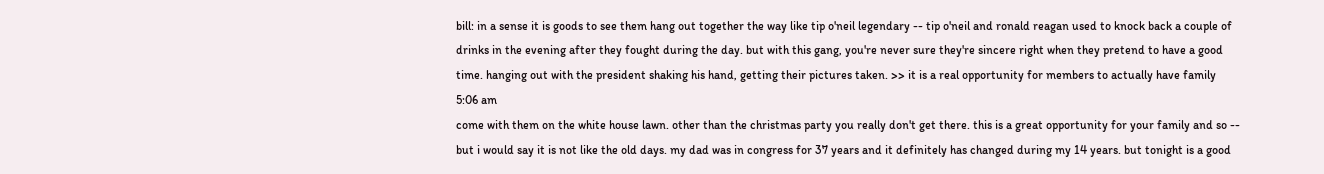bill: in a sense it is goods to see them hang out together the way like tip o'neil legendary -- tip o'neil and ronald reagan used to knock back a couple of drinks in the evening after they fought during the day. but with this gang, you're never sure they're sincere right when they pretend to have a good time. hanging out with the president shaking his hand, getting their pictures taken. >> it is a real opportunity for members to actually have family
5:06 am
come with them on the white house lawn. other than the christmas party you really don't get there. this is a great opportunity for your family and so -- but i would say it is not like the old days. my dad was in congress for 37 years and it definitely has changed during my 14 years. but tonight is a good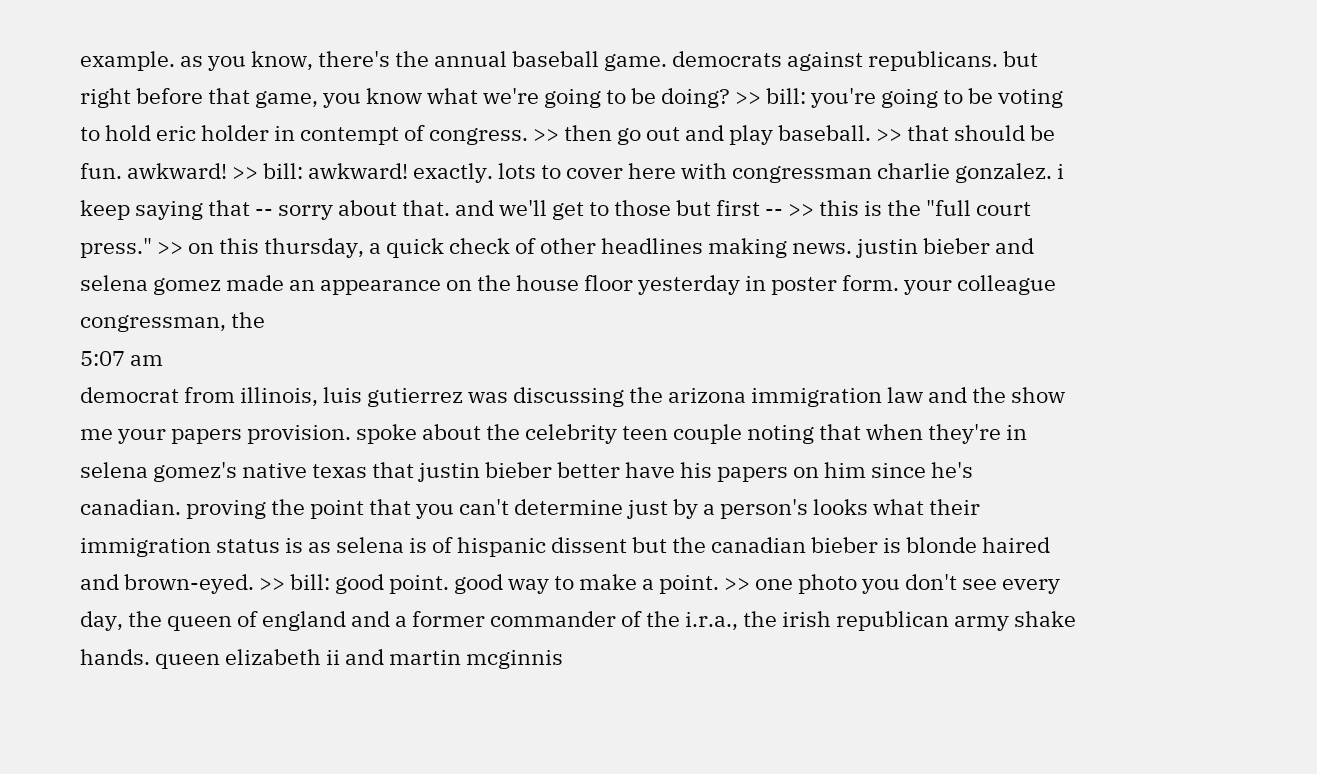example. as you know, there's the annual baseball game. democrats against republicans. but right before that game, you know what we're going to be doing? >> bill: you're going to be voting to hold eric holder in contempt of congress. >> then go out and play baseball. >> that should be fun. awkward! >> bill: awkward! exactly. lots to cover here with congressman charlie gonzalez. i keep saying that -- sorry about that. and we'll get to those but first -- >> this is the "full court press." >> on this thursday, a quick check of other headlines making news. justin bieber and selena gomez made an appearance on the house floor yesterday in poster form. your colleague congressman, the
5:07 am
democrat from illinois, luis gutierrez was discussing the arizona immigration law and the show me your papers provision. spoke about the celebrity teen couple noting that when they're in selena gomez's native texas that justin bieber better have his papers on him since he's canadian. proving the point that you can't determine just by a person's looks what their immigration status is as selena is of hispanic dissent but the canadian bieber is blonde haired and brown-eyed. >> bill: good point. good way to make a point. >> one photo you don't see every day, the queen of england and a former commander of the i.r.a., the irish republican army shake hands. queen elizabeth ii and martin mcginnis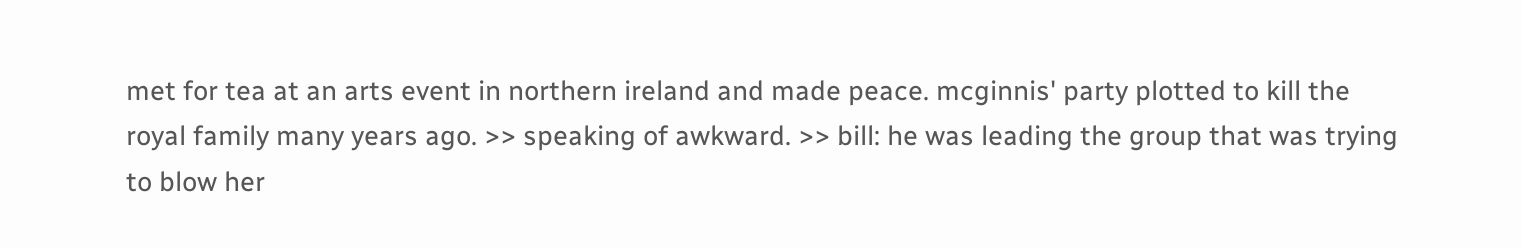met for tea at an arts event in northern ireland and made peace. mcginnis' party plotted to kill the royal family many years ago. >> speaking of awkward. >> bill: he was leading the group that was trying to blow her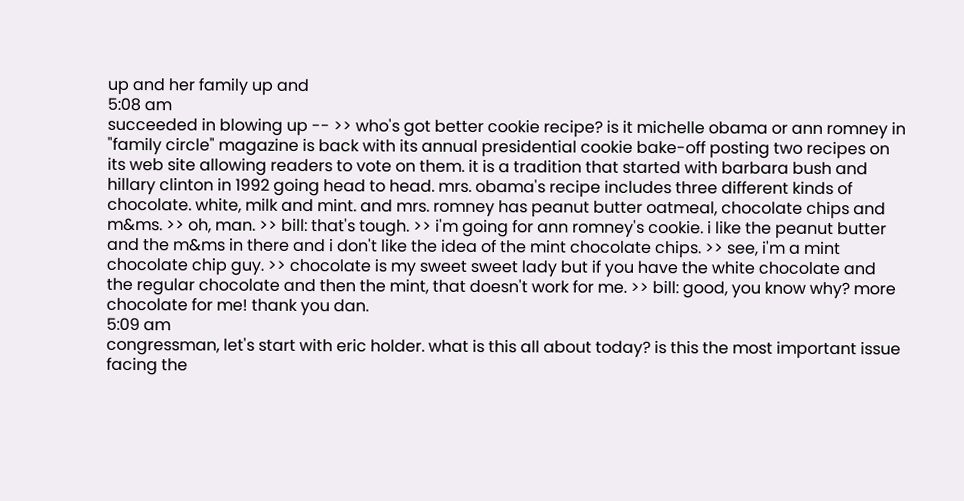up and her family up and
5:08 am
succeeded in blowing up -- >> who's got better cookie recipe? is it michelle obama or ann romney in "family circle" magazine is back with its annual presidential cookie bake-off posting two recipes on its web site allowing readers to vote on them. it is a tradition that started with barbara bush and hillary clinton in 1992 going head to head. mrs. obama's recipe includes three different kinds of chocolate. white, milk and mint. and mrs. romney has peanut butter oatmeal, chocolate chips and m&ms. >> oh, man. >> bill: that's tough. >> i'm going for ann romney's cookie. i like the peanut butter and the m&ms in there and i don't like the idea of the mint chocolate chips. >> see, i'm a mint chocolate chip guy. >> chocolate is my sweet sweet lady but if you have the white chocolate and the regular chocolate and then the mint, that doesn't work for me. >> bill: good, you know why? more chocolate for me! thank you dan.
5:09 am
congressman, let's start with eric holder. what is this all about today? is this the most important issue facing the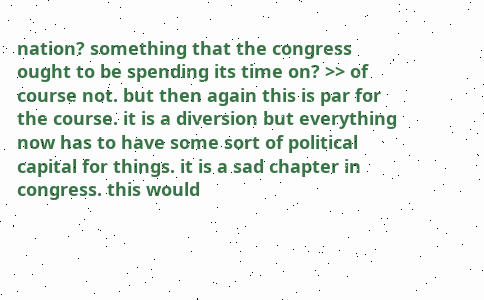nation? something that the congress ought to be spending its time on? >> of course not. but then again this is par for the course. it is a diversion but everything now has to have some sort of political capital for things. it is a sad chapter in congress. this would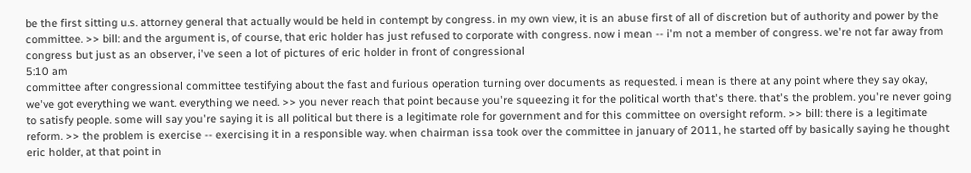be the first sitting u.s. attorney general that actually would be held in contempt by congress. in my own view, it is an abuse first of all of discretion but of authority and power by the committee. >> bill: and the argument is, of course, that eric holder has just refused to corporate with congress. now i mean -- i'm not a member of congress. we're not far away from congress but just as an observer, i've seen a lot of pictures of eric holder in front of congressional
5:10 am
committee after congressional committee testifying about the fast and furious operation turning over documents as requested. i mean is there at any point where they say okay, we've got everything we want. everything we need. >> you never reach that point because you're squeezing it for the political worth that's there. that's the problem. you're never going to satisfy people. some will say you're saying it is all political but there is a legitimate role for government and for this committee on oversight reform. >> bill: there is a legitimate reform. >> the problem is exercise -- exercising it in a responsible way. when chairman issa took over the committee in january of 2011, he started off by basically saying he thought eric holder, at that point in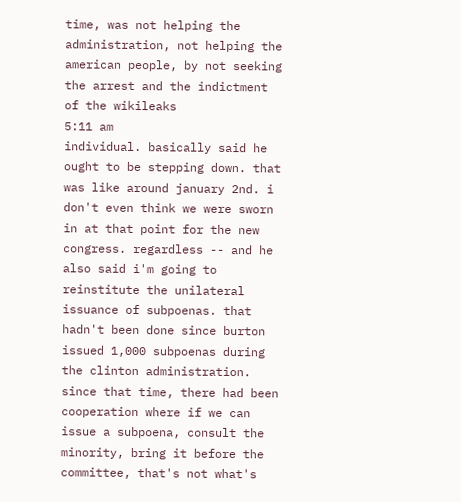time, was not helping the administration, not helping the american people, by not seeking the arrest and the indictment of the wikileaks
5:11 am
individual. basically said he ought to be stepping down. that was like around january 2nd. i don't even think we were sworn in at that point for the new congress. regardless -- and he also said i'm going to reinstitute the unilateral issuance of subpoenas. that hadn't been done since burton issued 1,000 subpoenas during the clinton administration. since that time, there had been cooperation where if we can issue a subpoena, consult the minority, bring it before the committee, that's not what's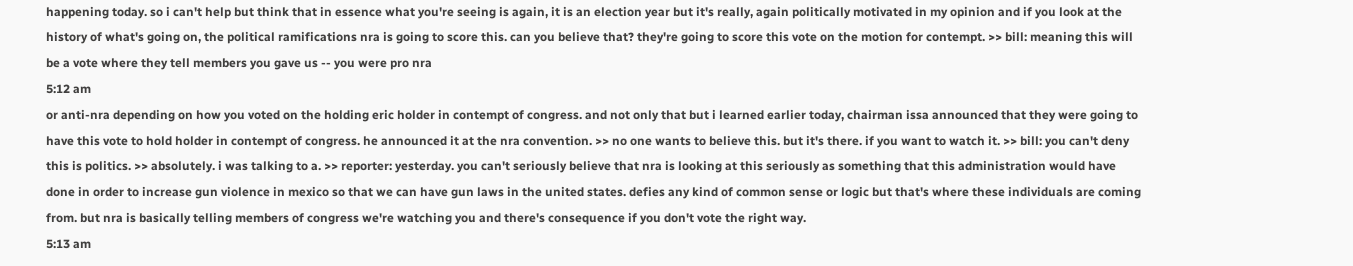happening today. so i can't help but think that in essence what you're seeing is again, it is an election year but it's really, again politically motivated in my opinion and if you look at the history of what's going on, the political ramifications nra is going to score this. can you believe that? they're going to score this vote on the motion for contempt. >> bill: meaning this will be a vote where they tell members you gave us -- you were pro nra
5:12 am
or anti-nra depending on how you voted on the holding eric holder in contempt of congress. and not only that but i learned earlier today, chairman issa announced that they were going to have this vote to hold holder in contempt of congress. he announced it at the nra convention. >> no one wants to believe this. but it's there. if you want to watch it. >> bill: you can't deny this is politics. >> absolutely. i was talking to a. >> reporter: yesterday. you can't seriously believe that nra is looking at this seriously as something that this administration would have done in order to increase gun violence in mexico so that we can have gun laws in the united states. defies any kind of common sense or logic but that's where these individuals are coming from. but nra is basically telling members of congress we're watching you and there's consequence if you don't vote the right way.
5:13 am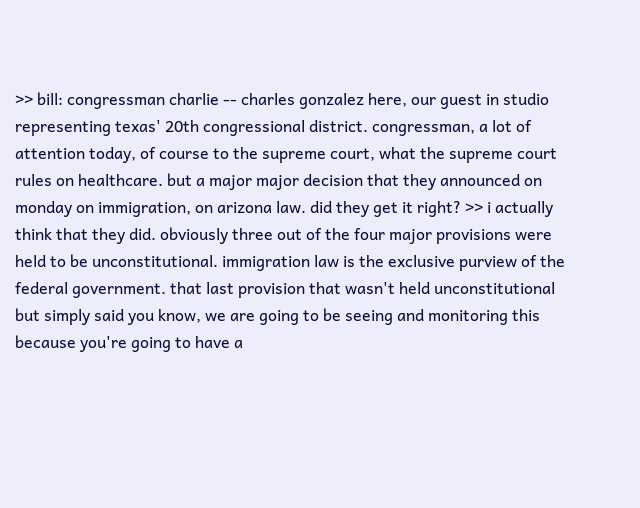>> bill: congressman charlie -- charles gonzalez here, our guest in studio representing texas' 20th congressional district. congressman, a lot of attention today, of course to the supreme court, what the supreme court rules on healthcare. but a major major decision that they announced on monday on immigration, on arizona law. did they get it right? >> i actually think that they did. obviously three out of the four major provisions were held to be unconstitutional. immigration law is the exclusive purview of the federal government. that last provision that wasn't held unconstitutional but simply said you know, we are going to be seeing and monitoring this because you're going to have a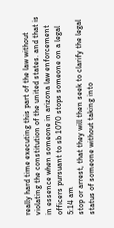really hard time executing this part of the law without violating the constitution of the united states. and that is in essence when someone in arizona law enforcement officers pursuant to sb 1070 stops someone on a legal
5:14 am
stop or arrest, that they will then seek to clarify the legal status of someone without taking into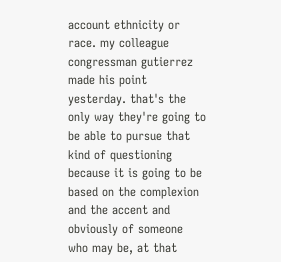account ethnicity or race. my colleague congressman gutierrez made his point yesterday. that's the only way they're going to be able to pursue that kind of questioning because it is going to be based on the complexion and the accent and obviously of someone who may be, at that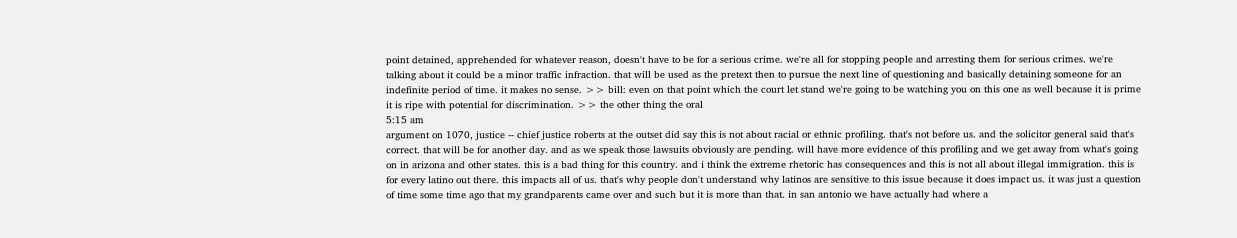point detained, apprehended for whatever reason, doesn't have to be for a serious crime. we're all for stopping people and arresting them for serious crimes. we're talking about it could be a minor traffic infraction. that will be used as the pretext then to pursue the next line of questioning and basically detaining someone for an indefinite period of time. it makes no sense. >> bill: even on that point which the court let stand we're going to be watching you on this one as well because it is prime it is ripe with potential for discrimination. >> the other thing the oral
5:15 am
argument on 1070, justice -- chief justice roberts at the outset did say this is not about racial or ethnic profiling. that's not before us. and the solicitor general said that's correct. that will be for another day. and as we speak those lawsuits obviously are pending. will have more evidence of this profiling and we get away from what's going on in arizona and other states. this is a bad thing for this country. and i think the extreme rhetoric has consequences and this is not all about illegal immigration. this is for every latino out there. this impacts all of us. that's why people don't understand why latinos are sensitive to this issue because it does impact us. it was just a question of time some time ago that my grandparents came over and such but it is more than that. in san antonio we have actually had where a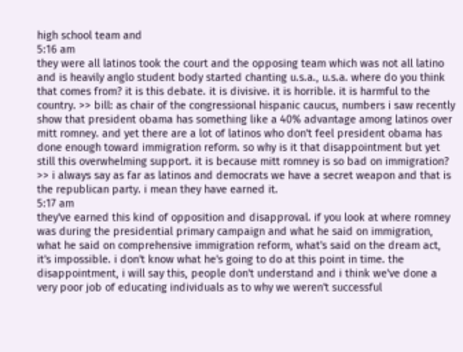high school team and
5:16 am
they were all latinos took the court and the opposing team which was not all latino and is heavily anglo student body started chanting u.s.a., u.s.a. where do you think that comes from? it is this debate. it is divisive. it is horrible. it is harmful to the country. >> bill: as chair of the congressional hispanic caucus, numbers i saw recently show that president obama has something like a 40% advantage among latinos over mitt romney. and yet there are a lot of latinos who don't feel president obama has done enough toward immigration reform. so why is it that disappointment but yet still this overwhelming support. it is because mitt romney is so bad on immigration? >> i always say as far as latinos and democrats we have a secret weapon and that is the republican party. i mean they have earned it.
5:17 am
they've earned this kind of opposition and disapproval. if you look at where romney was during the presidential primary campaign and what he said on immigration, what he said on comprehensive immigration reform, what's said on the dream act, it's impossible. i don't know what he's going to do at this point in time. the disappointment, i will say this, people don't understand and i think we've done a very poor job of educating individuals as to why we weren't successful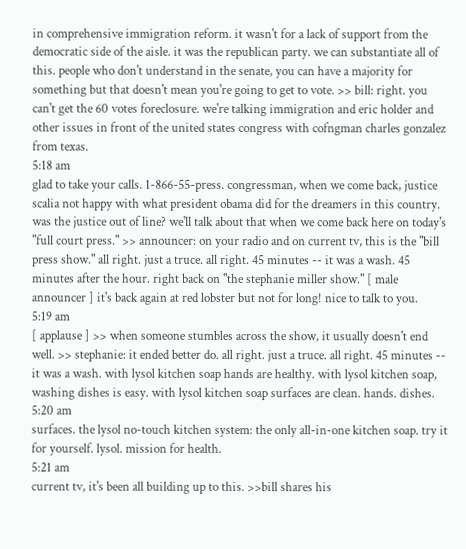in comprehensive immigration reform. it wasn't for a lack of support from the democratic side of the aisle. it was the republican party. we can substantiate all of this. people who don't understand in the senate, you can have a majority for something but that doesn't mean you're going to get to vote. >> bill: right. you can't get the 60 votes foreclosure. we're talking immigration and eric holder and other issues in front of the united states congress with cofngman charles gonzalez from texas.
5:18 am
glad to take your calls. 1-866-55-press. congressman, when we come back, justice scalia not happy with what president obama did for the dreamers in this country. was the justice out of line? we'll talk about that when we come back here on today's "full court press." >> announcer: on your radio and on current tv, this is the "bill press show." all right. just a truce. all right. 45 minutes -- it was a wash. 45 minutes after the hour. right back on "the stephanie miller show." [ male announcer ] it's back again at red lobster but not for long! nice to talk to you.
5:19 am
[ applause ] >> when someone stumbles across the show, it usually doesn't end well. >> stephanie: it ended better do. all right. just a truce. all right. 45 minutes -- it was a wash. with lysol kitchen soap hands are healthy. with lysol kitchen soap, washing dishes is easy. with lysol kitchen soap surfaces are clean. hands. dishes.
5:20 am
surfaces. the lysol no-touch kitchen system: the only all-in-one kitchen soap. try it for yourself. lysol. mission for health.
5:21 am
current tv, it's been all building up to this. >>bill shares his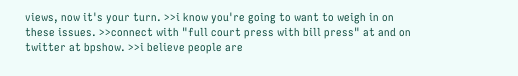views, now it's your turn. >>i know you're going to want to weigh in on these issues. >>connect with "full court press with bill press" at and on twitter at bpshow. >>i believe people are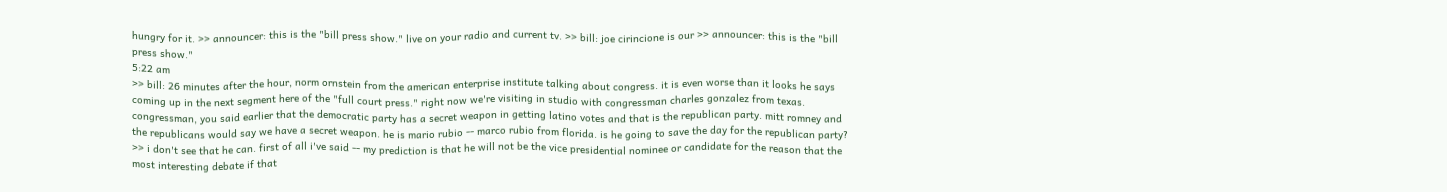hungry for it. >> announcer: this is the "bill press show." live on your radio and current tv. >> bill: joe cirincione is our >> announcer: this is the "bill press show."
5:22 am
>> bill: 26 minutes after the hour, norm ornstein from the american enterprise institute talking about congress. it is even worse than it looks he says coming up in the next segment here of the "full court press." right now we're visiting in studio with congressman charles gonzalez from texas. congressman, you said earlier that the democratic party has a secret weapon in getting latino votes and that is the republican party. mitt romney and the republicans would say we have a secret weapon. he is mario rubio -- marco rubio from florida. is he going to save the day for the republican party? >> i don't see that he can. first of all i've said -- my prediction is that he will not be the vice presidential nominee or candidate for the reason that the most interesting debate if that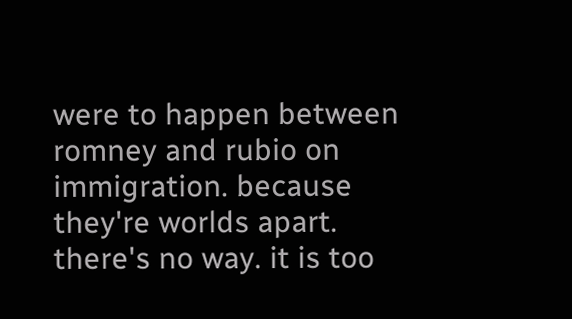were to happen between romney and rubio on immigration. because they're worlds apart. there's no way. it is too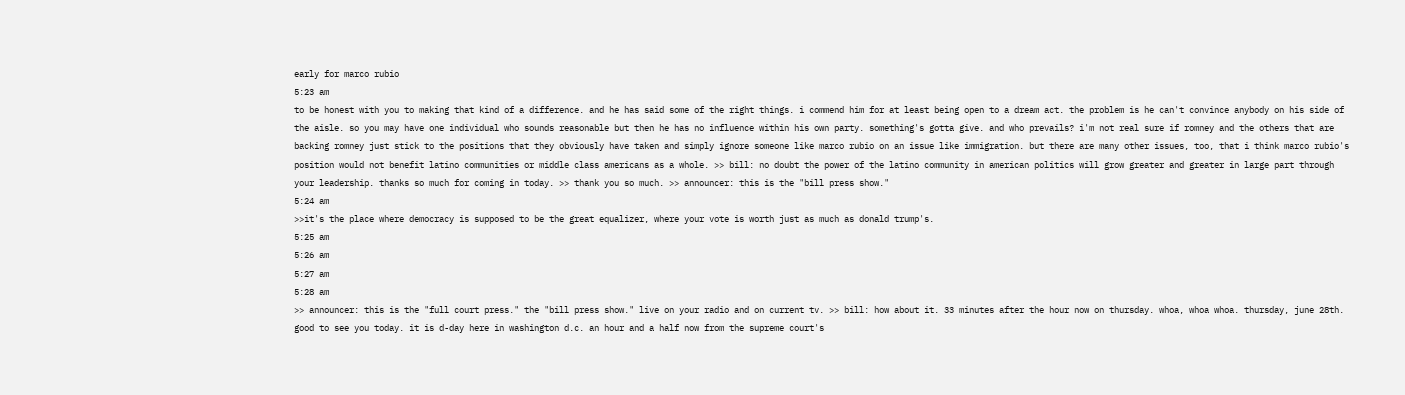early for marco rubio
5:23 am
to be honest with you to making that kind of a difference. and he has said some of the right things. i commend him for at least being open to a dream act. the problem is he can't convince anybody on his side of the aisle. so you may have one individual who sounds reasonable but then he has no influence within his own party. something's gotta give. and who prevails? i'm not real sure if romney and the others that are backing romney just stick to the positions that they obviously have taken and simply ignore someone like marco rubio on an issue like immigration. but there are many other issues, too, that i think marco rubio's position would not benefit latino communities or middle class americans as a whole. >> bill: no doubt the power of the latino community in american politics will grow greater and greater in large part through your leadership. thanks so much for coming in today. >> thank you so much. >> announcer: this is the "bill press show."
5:24 am
>>it's the place where democracy is supposed to be the great equalizer, where your vote is worth just as much as donald trump's.
5:25 am
5:26 am
5:27 am
5:28 am
>> announcer: this is the "full court press." the "bill press show." live on your radio and on current tv. >> bill: how about it. 33 minutes after the hour now on thursday. whoa, whoa whoa. thursday, june 28th. good to see you today. it is d-day here in washington d.c. an hour and a half now from the supreme court's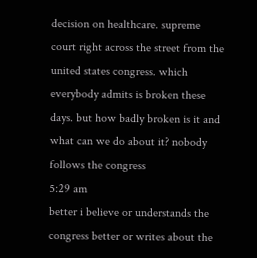decision on healthcare. supreme court right across the street from the united states congress. which everybody admits is broken these days. but how badly broken is it and what can we do about it? nobody follows the congress
5:29 am
better i believe or understands the congress better or writes about the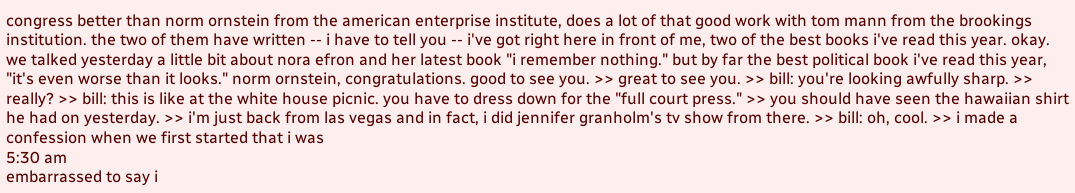congress better than norm ornstein from the american enterprise institute, does a lot of that good work with tom mann from the brookings institution. the two of them have written -- i have to tell you -- i've got right here in front of me, two of the best books i've read this year. okay. we talked yesterday a little bit about nora efron and her latest book "i remember nothing." but by far the best political book i've read this year, "it's even worse than it looks." norm ornstein, congratulations. good to see you. >> great to see you. >> bill: you're looking awfully sharp. >> really? >> bill: this is like at the white house picnic. you have to dress down for the "full court press." >> you should have seen the hawaiian shirt he had on yesterday. >> i'm just back from las vegas and in fact, i did jennifer granholm's tv show from there. >> bill: oh, cool. >> i made a confession when we first started that i was
5:30 am
embarrassed to say i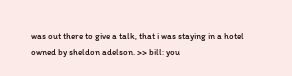was out there to give a talk, that i was staying in a hotel owned by sheldon adelson. >> bill: you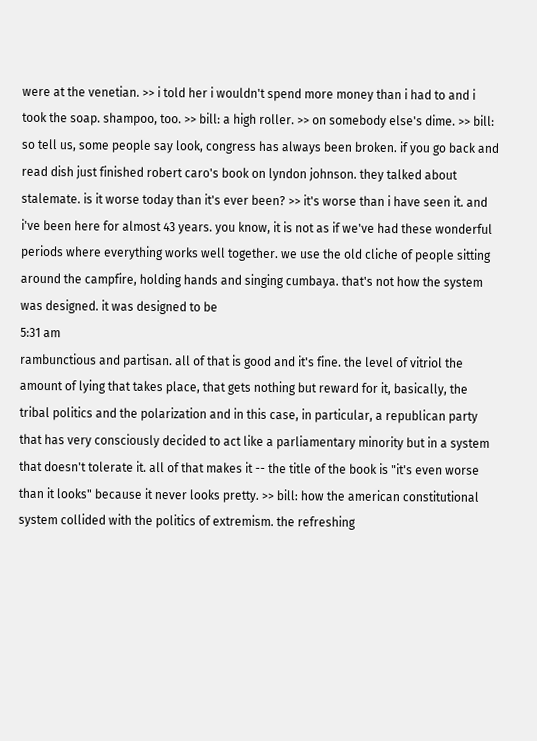were at the venetian. >> i told her i wouldn't spend more money than i had to and i took the soap. shampoo, too. >> bill: a high roller. >> on somebody else's dime. >> bill: so tell us, some people say look, congress has always been broken. if you go back and read dish just finished robert caro's book on lyndon johnson. they talked about stalemate. is it worse today than it's ever been? >> it's worse than i have seen it. and i've been here for almost 43 years. you know, it is not as if we've had these wonderful periods where everything works well together. we use the old cliche of people sitting around the campfire, holding hands and singing cumbaya. that's not how the system was designed. it was designed to be
5:31 am
rambunctious and partisan. all of that is good and it's fine. the level of vitriol the amount of lying that takes place, that gets nothing but reward for it, basically, the tribal politics and the polarization and in this case, in particular, a republican party that has very consciously decided to act like a parliamentary minority but in a system that doesn't tolerate it. all of that makes it -- the title of the book is "it's even worse than it looks" because it never looks pretty. >> bill: how the american constitutional system collided with the politics of extremism. the refreshing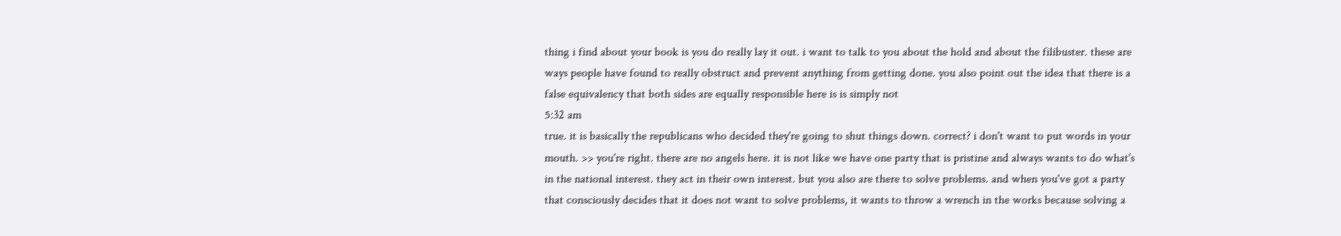thing i find about your book is you do really lay it out. i want to talk to you about the hold and about the filibuster. these are ways people have found to really obstruct and prevent anything from getting done. you also point out the idea that there is a false equivalency that both sides are equally responsible here is is simply not
5:32 am
true. it is basically the republicans who decided they're going to shut things down. correct? i don't want to put words in your mouth. >> you're right. there are no angels here. it is not like we have one party that is pristine and always wants to do what's in the national interest. they act in their own interest. but you also are there to solve problems. and when you've got a party that consciously decides that it does not want to solve problems, it wants to throw a wrench in the works because solving a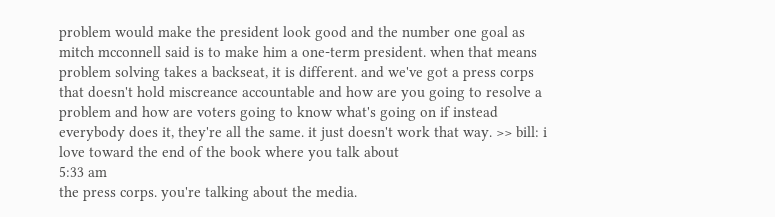problem would make the president look good and the number one goal as mitch mcconnell said is to make him a one-term president. when that means problem solving takes a backseat, it is different. and we've got a press corps that doesn't hold miscreance accountable and how are you going to resolve a problem and how are voters going to know what's going on if instead everybody does it, they're all the same. it just doesn't work that way. >> bill: i love toward the end of the book where you talk about
5:33 am
the press corps. you're talking about the media.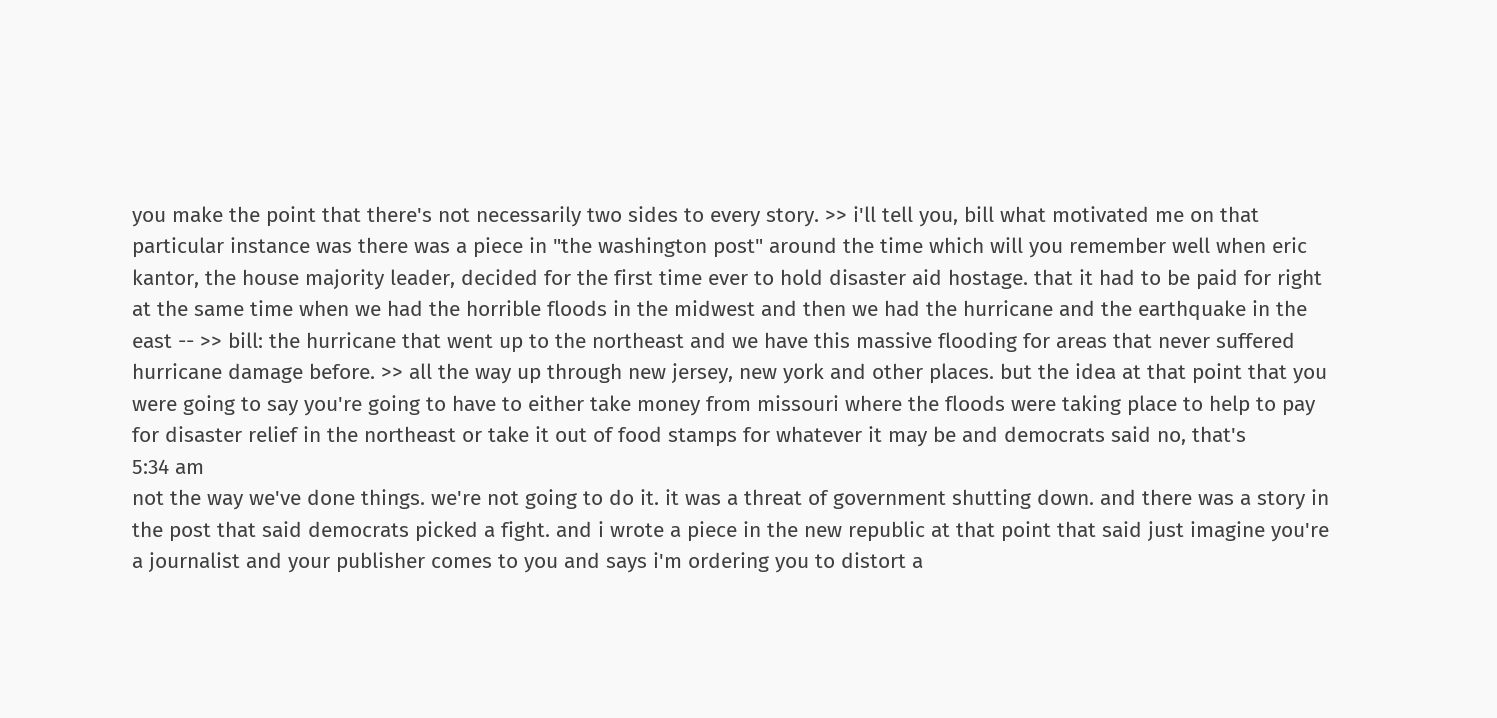you make the point that there's not necessarily two sides to every story. >> i'll tell you, bill what motivated me on that particular instance was there was a piece in "the washington post" around the time which will you remember well when eric kantor, the house majority leader, decided for the first time ever to hold disaster aid hostage. that it had to be paid for right at the same time when we had the horrible floods in the midwest and then we had the hurricane and the earthquake in the east -- >> bill: the hurricane that went up to the northeast and we have this massive flooding for areas that never suffered hurricane damage before. >> all the way up through new jersey, new york and other places. but the idea at that point that you were going to say you're going to have to either take money from missouri where the floods were taking place to help to pay for disaster relief in the northeast or take it out of food stamps for whatever it may be and democrats said no, that's
5:34 am
not the way we've done things. we're not going to do it. it was a threat of government shutting down. and there was a story in the post that said democrats picked a fight. and i wrote a piece in the new republic at that point that said just imagine you're a journalist and your publisher comes to you and says i'm ordering you to distort a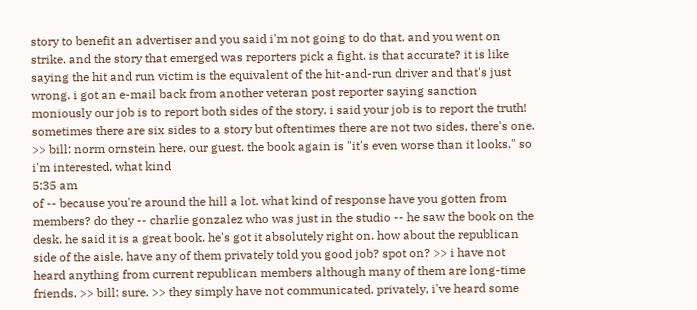story to benefit an advertiser and you said i'm not going to do that. and you went on strike. and the story that emerged was reporters pick a fight. is that accurate? it is like saying the hit and run victim is the equivalent of the hit-and-run driver and that's just wrong. i got an e-mail back from another veteran post reporter saying sanction moniously our job is to report both sides of the story. i said your job is to report the truth! sometimes there are six sides to a story but oftentimes there are not two sides, there's one. >> bill: norm ornstein here, our guest. the book again is "it's even worse than it looks." so i'm interested, what kind
5:35 am
of -- because you're around the hill a lot. what kind of response have you gotten from members? do they -- charlie gonzalez who was just in the studio -- he saw the book on the desk. he said it is a great book. he's got it absolutely right on. how about the republican side of the aisle. have any of them privately told you good job? spot on? >> i have not heard anything from current republican members although many of them are long-time friends. >> bill: sure. >> they simply have not communicated. privately, i've heard some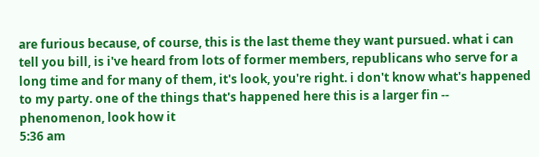are furious because, of course, this is the last theme they want pursued. what i can tell you bill, is i've heard from lots of former members, republicans who serve for a long time and for many of them, it's look, you're right. i don't know what's happened to my party. one of the things that's happened here this is a larger fin -- phenomenon, look how it
5:36 am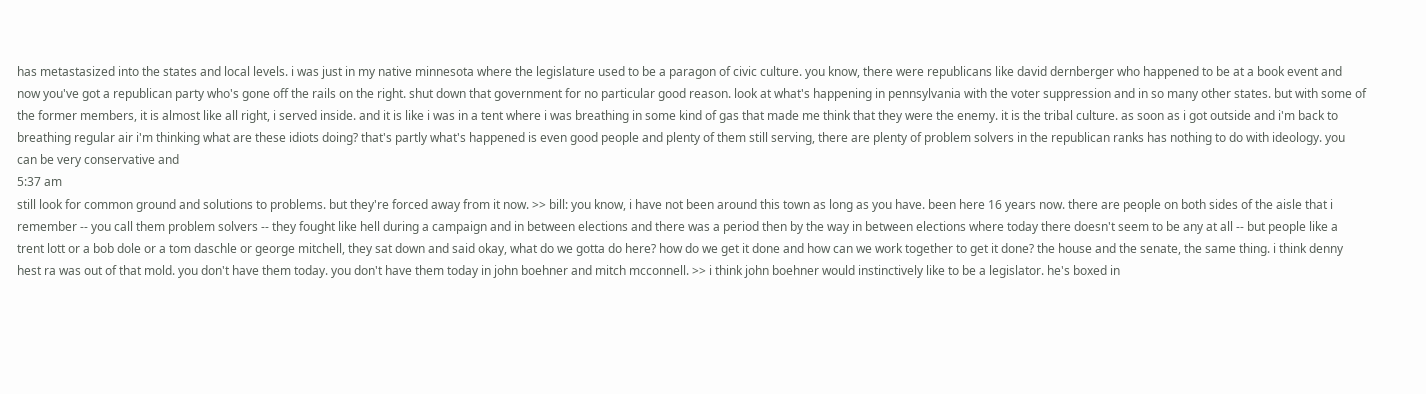has metastasized into the states and local levels. i was just in my native minnesota where the legislature used to be a paragon of civic culture. you know, there were republicans like david dernberger who happened to be at a book event and now you've got a republican party who's gone off the rails on the right. shut down that government for no particular good reason. look at what's happening in pennsylvania with the voter suppression and in so many other states. but with some of the former members, it is almost like all right, i served inside. and it is like i was in a tent where i was breathing in some kind of gas that made me think that they were the enemy. it is the tribal culture. as soon as i got outside and i'm back to breathing regular air i'm thinking what are these idiots doing? that's partly what's happened is even good people and plenty of them still serving, there are plenty of problem solvers in the republican ranks has nothing to do with ideology. you can be very conservative and
5:37 am
still look for common ground and solutions to problems. but they're forced away from it now. >> bill: you know, i have not been around this town as long as you have. been here 16 years now. there are people on both sides of the aisle that i remember -- you call them problem solvers -- they fought like hell during a campaign and in between elections and there was a period then by the way in between elections where today there doesn't seem to be any at all -- but people like a trent lott or a bob dole or a tom daschle or george mitchell, they sat down and said okay, what do we gotta do here? how do we get it done and how can we work together to get it done? the house and the senate, the same thing. i think denny hest ra was out of that mold. you don't have them today. you don't have them today in john boehner and mitch mcconnell. >> i think john boehner would instinctively like to be a legislator. he's boxed in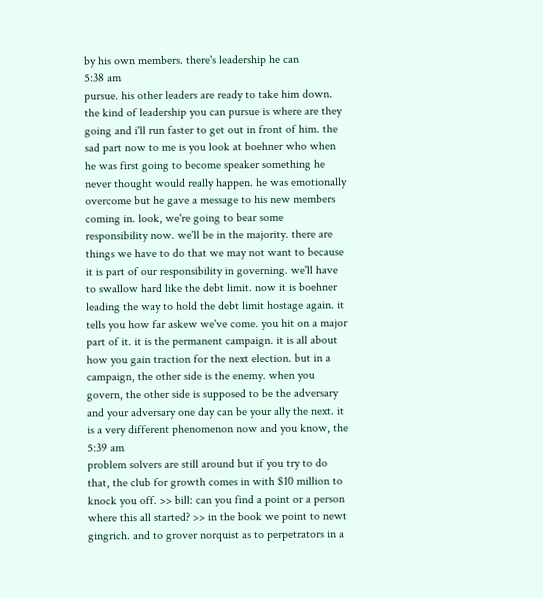by his own members. there's leadership he can
5:38 am
pursue. his other leaders are ready to take him down. the kind of leadership you can pursue is where are they going and i'll run faster to get out in front of him. the sad part now to me is you look at boehner who when he was first going to become speaker something he never thought would really happen. he was emotionally overcome but he gave a message to his new members coming in. look, we're going to bear some responsibility now. we'll be in the majority. there are things we have to do that we may not want to because it is part of our responsibility in governing. we'll have to swallow hard like the debt limit. now it is boehner leading the way to hold the debt limit hostage again. it tells you how far askew we've come. you hit on a major part of it. it is the permanent campaign. it is all about how you gain traction for the next election. but in a campaign, the other side is the enemy. when you govern, the other side is supposed to be the adversary and your adversary one day can be your ally the next. it is a very different phenomenon now and you know, the
5:39 am
problem solvers are still around but if you try to do that, the club for growth comes in with $10 million to knock you off. >> bill: can you find a point or a person where this all started? >> in the book we point to newt gingrich. and to grover norquist as to perpetrators in a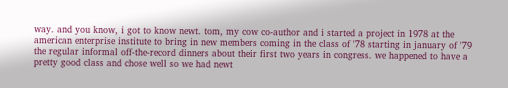way. and you know, i got to know newt. tom, my cow co-author and i started a project in 1978 at the american enterprise institute to bring in new members coming in the class of '78 starting in january of '79 the regular informal off-the-record dinners about their first two years in congress. we happened to have a pretty good class and chose well so we had newt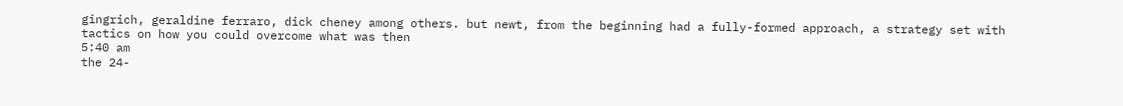gingrich, geraldine ferraro, dick cheney among others. but newt, from the beginning had a fully-formed approach, a strategy set with tactics on how you could overcome what was then
5:40 am
the 24-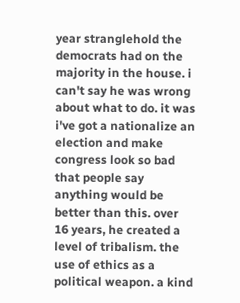year stranglehold the democrats had on the majority in the house. i can't say he was wrong about what to do. it was i've got a nationalize an election and make congress look so bad that people say anything would be better than this. over 16 years, he created a level of tribalism. the use of ethics as a political weapon. a kind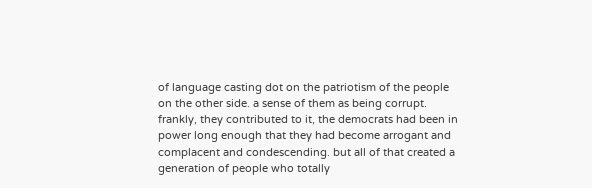of language casting dot on the patriotism of the people on the other side. a sense of them as being corrupt. frankly, they contributed to it, the democrats had been in power long enough that they had become arrogant and complacent and condescending. but all of that created a generation of people who totally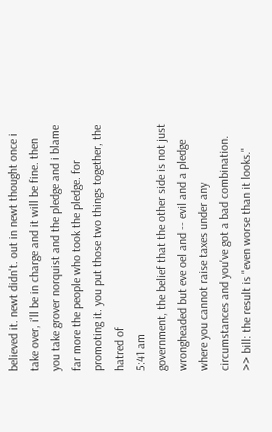believed it. newt didn't. out in newt thought once i take over, i'll be in charge and it will be fine. then you take grover norquist and the pledge and i blame far more the people who took the pledge. for promoting it. you put those two things together, the hatred of
5:41 am
government, the belief that the other side is not just wrongheaded but eve oel and -- evil and a pledge where you cannot raise taxes under any circumstances and you've got a bad combination. >> bill: the result is "even worse than it looks."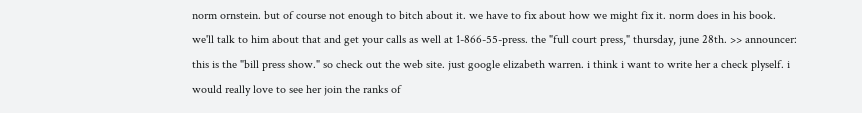norm ornstein. but of course not enough to bitch about it. we have to fix about how we might fix it. norm does in his book. we'll talk to him about that and get your calls as well at 1-866-55-press. the "full court press," thursday, june 28th. >> announcer: this is the "bill press show." so check out the web site. just google elizabeth warren. i think i want to write her a check plyself. i would really love to see her join the ranks of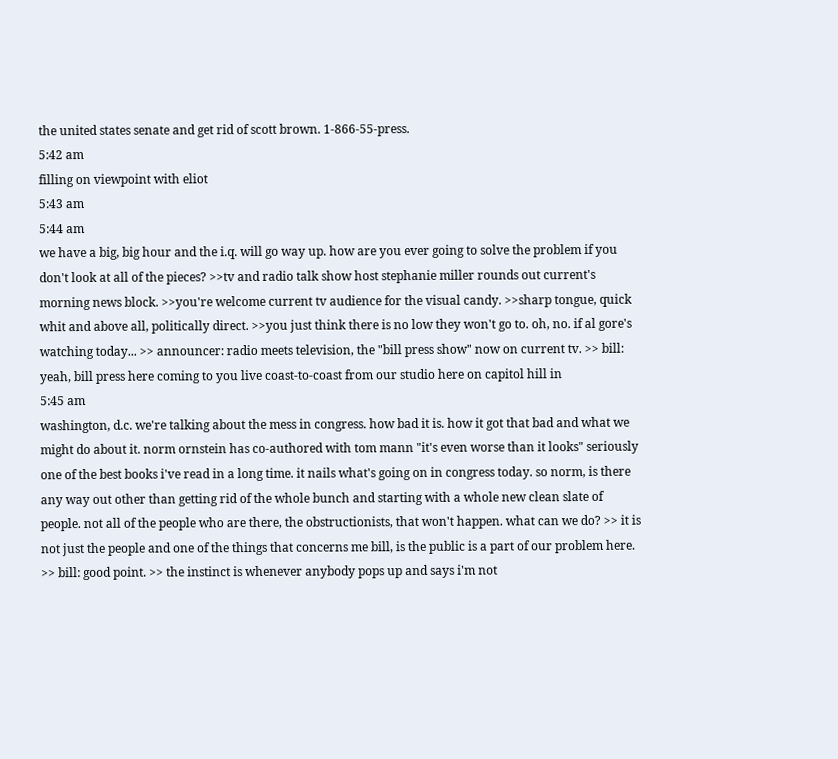the united states senate and get rid of scott brown. 1-866-55-press.
5:42 am
filling on viewpoint with eliot
5:43 am
5:44 am
we have a big, big hour and the i.q. will go way up. how are you ever going to solve the problem if you don't look at all of the pieces? >>tv and radio talk show host stephanie miller rounds out current's morning news block. >>you're welcome current tv audience for the visual candy. >>sharp tongue, quick whit and above all, politically direct. >>you just think there is no low they won't go to. oh, no. if al gore's watching today... >> announcer: radio meets television, the "bill press show" now on current tv. >> bill: yeah, bill press here coming to you live coast-to-coast from our studio here on capitol hill in
5:45 am
washington, d.c. we're talking about the mess in congress. how bad it is. how it got that bad and what we might do about it. norm ornstein has co-authored with tom mann "it's even worse than it looks" seriously one of the best books i've read in a long time. it nails what's going on in congress today. so norm, is there any way out other than getting rid of the whole bunch and starting with a whole new clean slate of people. not all of the people who are there, the obstructionists, that won't happen. what can we do? >> it is not just the people and one of the things that concerns me bill, is the public is a part of our problem here. >> bill: good point. >> the instinct is whenever anybody pops up and says i'm not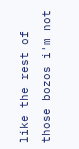like the rest of those bozos i'm not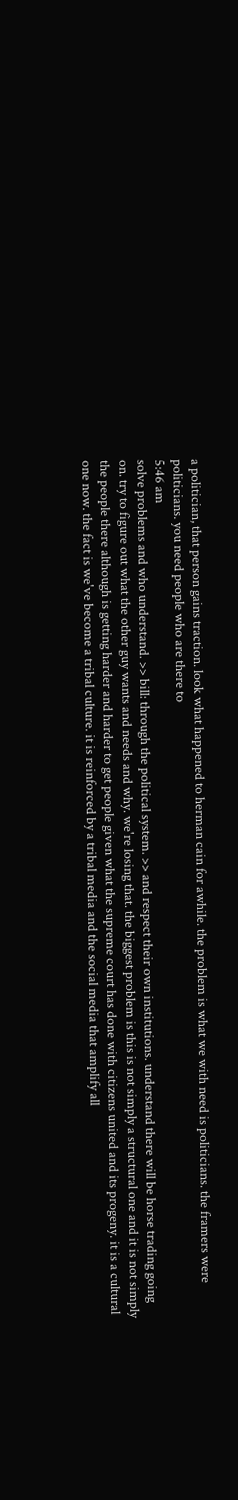a politician, that person gains traction. look what happened to herman cain for awhile. the problem is what we with need is politicians. the framers were politicians. you need people who are there to
5:46 am
solve problems and who understand. >> bill: through the political system. >> and respect their own institutions. understand there will be horse trading going on. try to figure out what the other guy wants and needs and why. we're losing that. the biggest problem is this is not simply a structural one and it is not simply the people there although is getting harder and harder to get people given what the supreme court has done with citizens united and its progeny. it is a cultural one now. the fact is we've become a tribal culture. it is reinforced by a tribal media and the social media that amplify all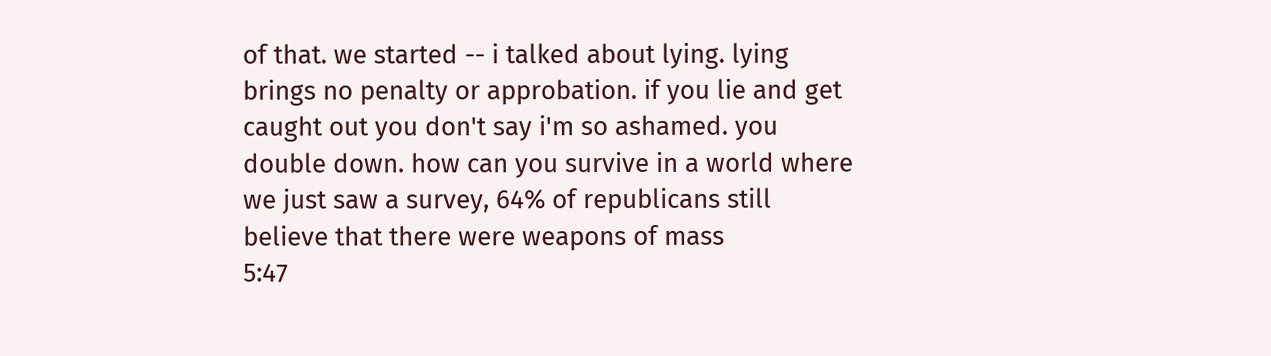of that. we started -- i talked about lying. lying brings no penalty or approbation. if you lie and get caught out you don't say i'm so ashamed. you double down. how can you survive in a world where we just saw a survey, 64% of republicans still believe that there were weapons of mass
5:47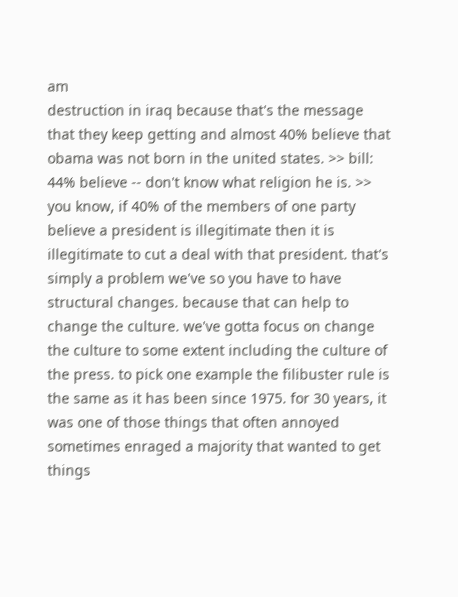am
destruction in iraq because that's the message that they keep getting and almost 40% believe that obama was not born in the united states. >> bill: 44% believe -- don't know what religion he is. >> you know, if 40% of the members of one party believe a president is illegitimate then it is illegitimate to cut a deal with that president. that's simply a problem we've so you have to have structural changes. because that can help to change the culture. we've gotta focus on change the culture to some extent including the culture of the press. to pick one example the filibuster rule is the same as it has been since 1975. for 30 years, it was one of those things that often annoyed sometimes enraged a majority that wanted to get things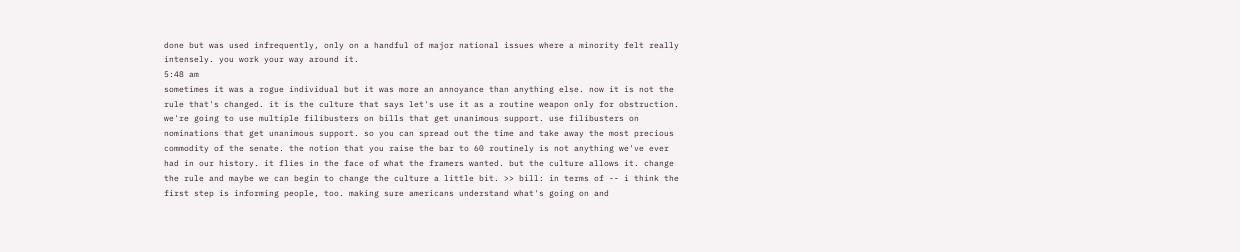done but was used infrequently, only on a handful of major national issues where a minority felt really intensely. you work your way around it.
5:48 am
sometimes it was a rogue individual but it was more an annoyance than anything else. now it is not the rule that's changed. it is the culture that says let's use it as a routine weapon only for obstruction. we're going to use multiple filibusters on bills that get unanimous support. use filibusters on nominations that get unanimous support. so you can spread out the time and take away the most precious commodity of the senate. the notion that you raise the bar to 60 routinely is not anything we've ever had in our history. it flies in the face of what the framers wanted. but the culture allows it. change the rule and maybe we can begin to change the culture a little bit. >> bill: in terms of -- i think the first step is informing people, too. making sure americans understand what's going on and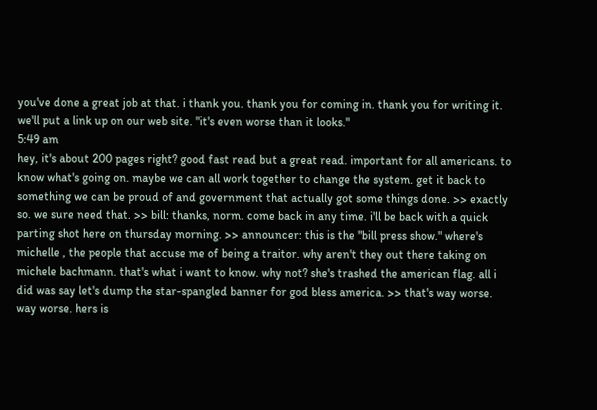you've done a great job at that. i thank you. thank you for coming in. thank you for writing it. we'll put a link up on our web site. "it's even worse than it looks."
5:49 am
hey, it's about 200 pages right? good fast read but a great read. important for all americans. to know what's going on. maybe we can all work together to change the system. get it back to something we can be proud of and government that actually got some things done. >> exactly so. we sure need that. >> bill: thanks, norm. come back in any time. i'll be back with a quick parting shot here on thursday morning. >> announcer: this is the "bill press show." where's michelle , the people that accuse me of being a traitor. why aren't they out there taking on michele bachmann. that's what i want to know. why not? she's trashed the american flag. all i did was say let's dump the star-spangled banner for god bless america. >> that's way worse. way worse. hers is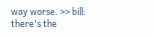way worse. >> bill: there's the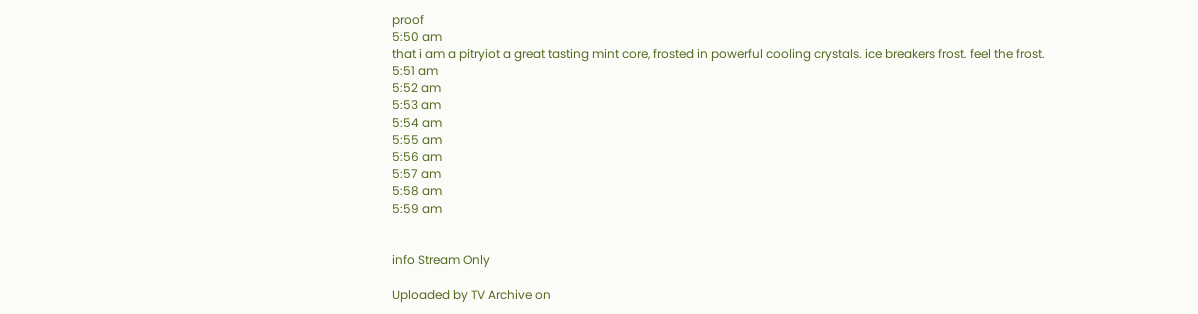proof
5:50 am
that i am a pitryiot a great tasting mint core, frosted in powerful cooling crystals. ice breakers frost. feel the frost.
5:51 am
5:52 am
5:53 am
5:54 am
5:55 am
5:56 am
5:57 am
5:58 am
5:59 am


info Stream Only

Uploaded by TV Archive on